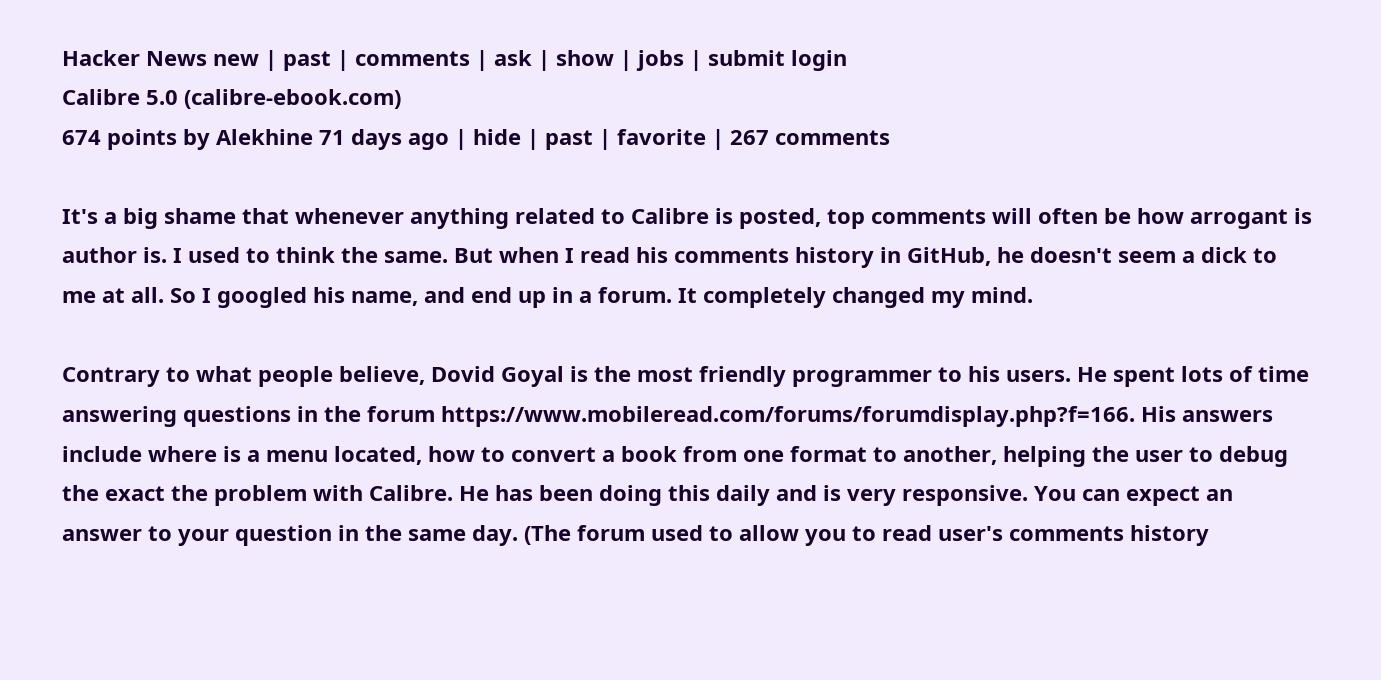Hacker News new | past | comments | ask | show | jobs | submit login
Calibre 5.0 (calibre-ebook.com)
674 points by Alekhine 71 days ago | hide | past | favorite | 267 comments

It's a big shame that whenever anything related to Calibre is posted, top comments will often be how arrogant is author is. I used to think the same. But when I read his comments history in GitHub, he doesn't seem a dick to me at all. So I googled his name, and end up in a forum. It completely changed my mind.

Contrary to what people believe, Dovid Goyal is the most friendly programmer to his users. He spent lots of time answering questions in the forum https://www.mobileread.com/forums/forumdisplay.php?f=166. His answers include where is a menu located, how to convert a book from one format to another, helping the user to debug the exact the problem with Calibre. He has been doing this daily and is very responsive. You can expect an answer to your question in the same day. (The forum used to allow you to read user's comments history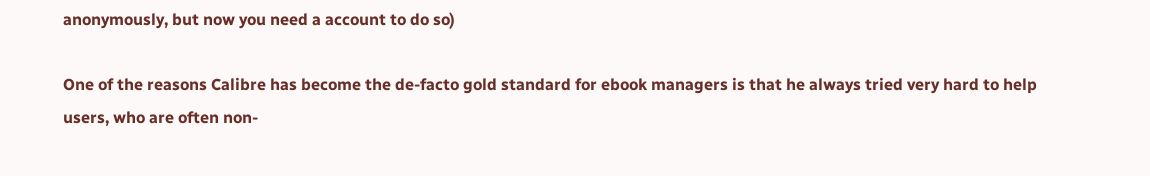anonymously, but now you need a account to do so)

One of the reasons Calibre has become the de-facto gold standard for ebook managers is that he always tried very hard to help users, who are often non-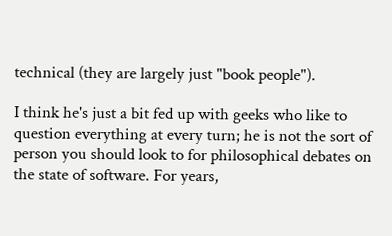technical (they are largely just "book people").

I think he's just a bit fed up with geeks who like to question everything at every turn; he is not the sort of person you should look to for philosophical debates on the state of software. For years,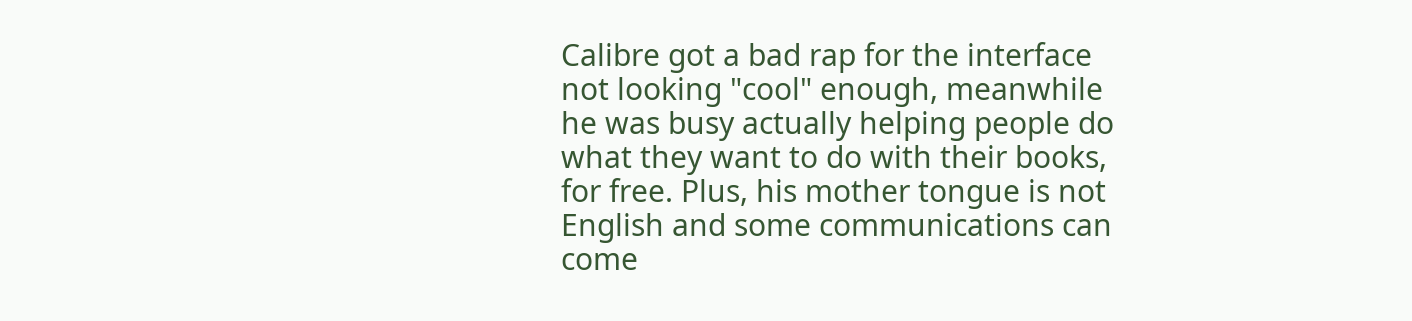Calibre got a bad rap for the interface not looking "cool" enough, meanwhile he was busy actually helping people do what they want to do with their books, for free. Plus, his mother tongue is not English and some communications can come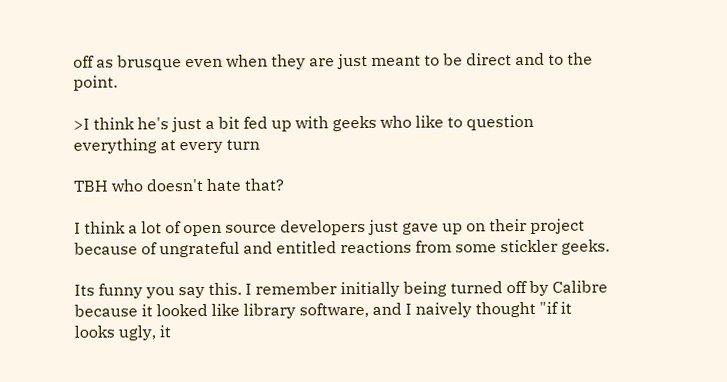off as brusque even when they are just meant to be direct and to the point.

>I think he's just a bit fed up with geeks who like to question everything at every turn

TBH who doesn't hate that?

I think a lot of open source developers just gave up on their project because of ungrateful and entitled reactions from some stickler geeks.

Its funny you say this. I remember initially being turned off by Calibre because it looked like library software, and I naively thought "if it looks ugly, it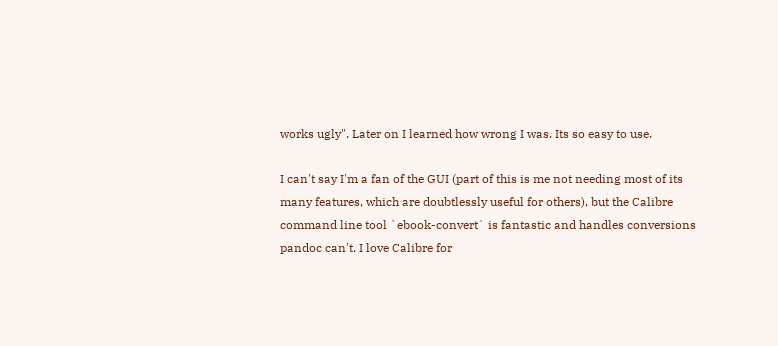works ugly". Later on I learned how wrong I was. Its so easy to use.

I can't say I'm a fan of the GUI (part of this is me not needing most of its many features, which are doubtlessly useful for others), but the Calibre command line tool `ebook-convert` is fantastic and handles conversions pandoc can't. I love Calibre for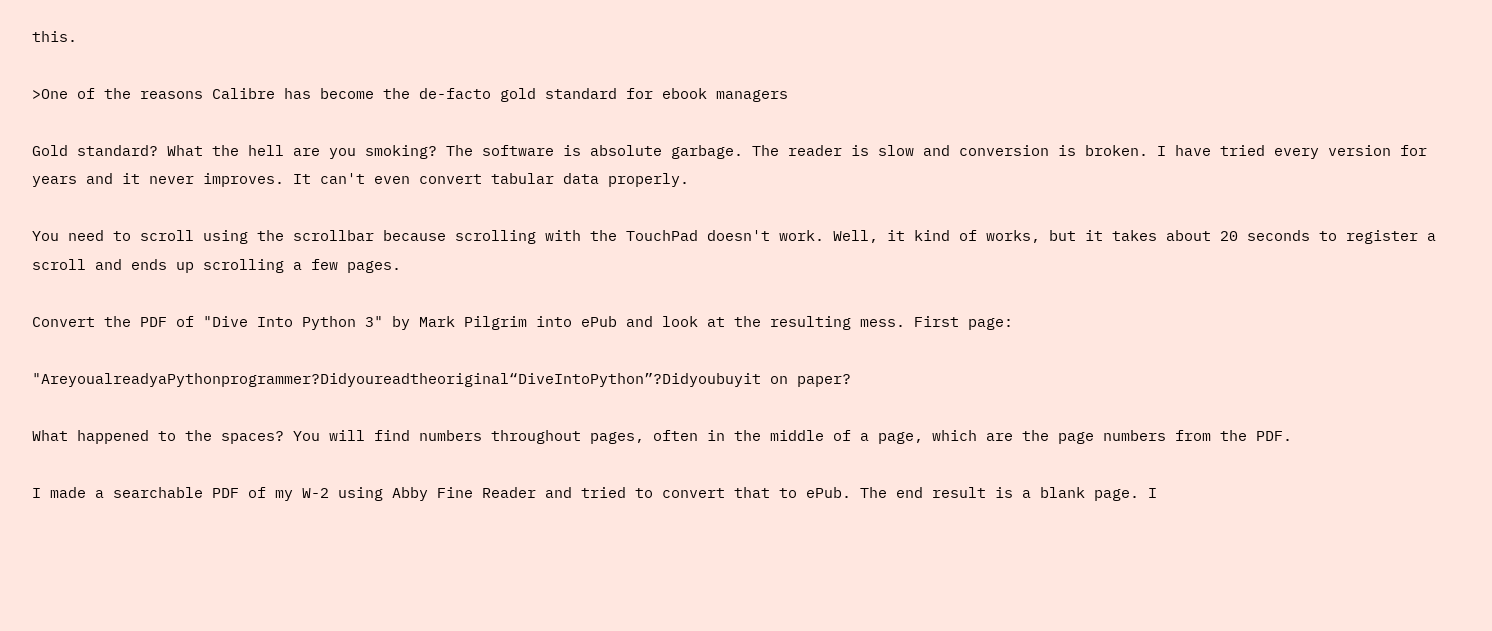this.

>One of the reasons Calibre has become the de-facto gold standard for ebook managers

Gold standard? What the hell are you smoking? The software is absolute garbage. The reader is slow and conversion is broken. I have tried every version for years and it never improves. It can't even convert tabular data properly.

You need to scroll using the scrollbar because scrolling with the TouchPad doesn't work. Well, it kind of works, but it takes about 20 seconds to register a scroll and ends up scrolling a few pages.

Convert the PDF of "Dive Into Python 3" by Mark Pilgrim into ePub and look at the resulting mess. First page:

"AreyoualreadyaPythonprogrammer?Didyoureadtheoriginal“DiveIntoPython”?Didyoubuyit on paper?

What happened to the spaces? You will find numbers throughout pages, often in the middle of a page, which are the page numbers from the PDF.

I made a searchable PDF of my W-2 using Abby Fine Reader and tried to convert that to ePub. The end result is a blank page. I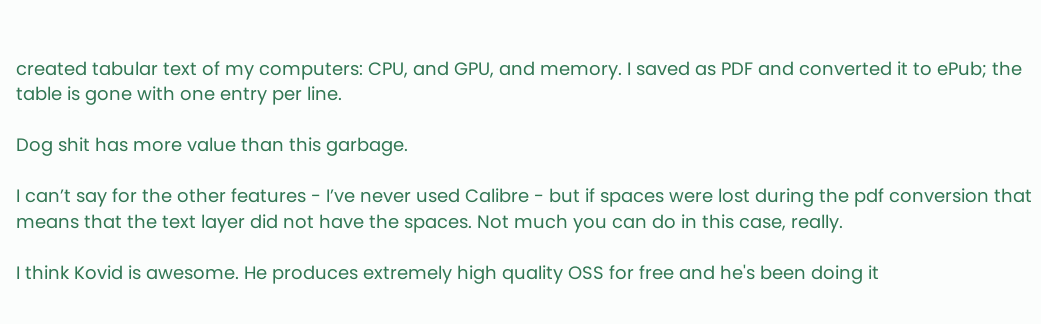created tabular text of my computers: CPU, and GPU, and memory. I saved as PDF and converted it to ePub; the table is gone with one entry per line.

Dog shit has more value than this garbage.

I can’t say for the other features - I’ve never used Calibre - but if spaces were lost during the pdf conversion that means that the text layer did not have the spaces. Not much you can do in this case, really.

I think Kovid is awesome. He produces extremely high quality OSS for free and he's been doing it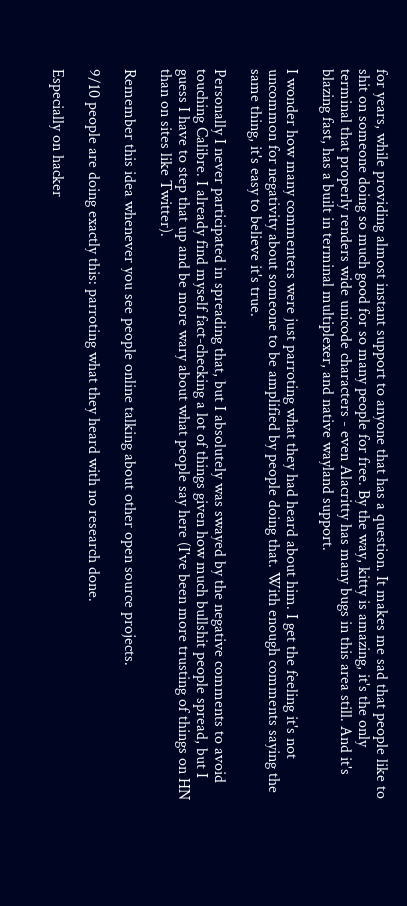for years, while providing almost instant support to anyone that has a question. It makes me sad that people like to shit on someone doing so much good for so many people for free. By the way, kitty is amazing, it's the only terminal that properly renders wide unicode characters - even Alacritty has many bugs in this area still. And it's blazing fast, has a built in terminal multiplexer, and native wayland support.

I wonder how many commenters were just parroting what they had heard about him. I get the feeling it's not uncommon for negativity about someone to be amplified by people doing that. With enough comments saying the same thing, it's easy to believe it's true.

Personally I never participated in spreading that, but I absolutely was swayed by the negative comments to avoid touching Calibre. I already find myself fact-checking a lot of things given how much bullshit people spread, but I guess I have to step that up and be more wary about what people say here (I've been more trusting of things on HN than on sites like Twitter).

Remember this idea whenever you see people online talking about other open source projects.

9/10 people are doing exactly this: parroting what they heard with no research done.

Especially on hacker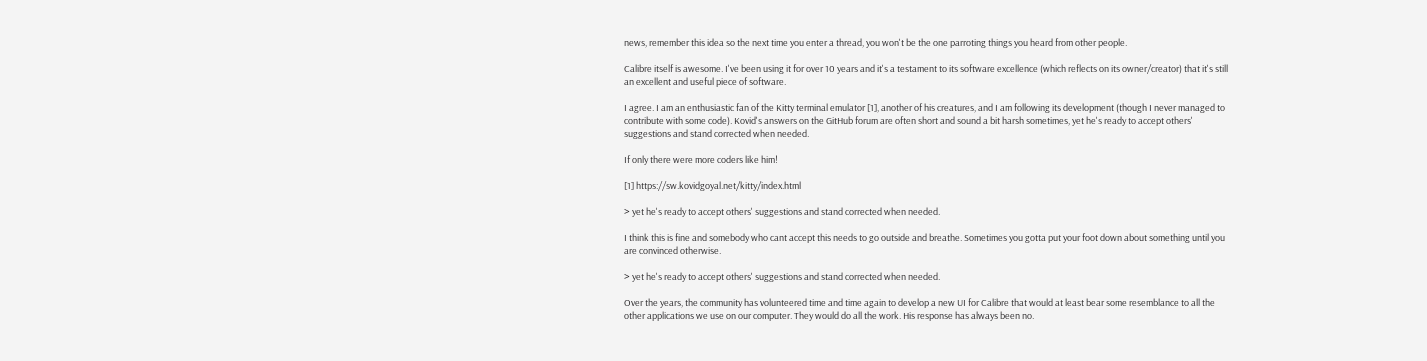news, remember this idea so the next time you enter a thread, you won't be the one parroting things you heard from other people.

Calibre itself is awesome. I've been using it for over 10 years and it's a testament to its software excellence (which reflects on its owner/creator) that it's still an excellent and useful piece of software.

I agree. I am an enthusiastic fan of the Kitty terminal emulator [1], another of his creatures, and I am following its development (though I never managed to contribute with some code). Kovid's answers on the GitHub forum are often short and sound a bit harsh sometimes, yet he's ready to accept others' suggestions and stand corrected when needed.

If only there were more coders like him!

[1] https://sw.kovidgoyal.net/kitty/index.html

> yet he's ready to accept others' suggestions and stand corrected when needed.

I think this is fine and somebody who cant accept this needs to go outside and breathe. Sometimes you gotta put your foot down about something until you are convinced otherwise.

> yet he's ready to accept others' suggestions and stand corrected when needed.

Over the years, the community has volunteered time and time again to develop a new UI for Calibre that would at least bear some resemblance to all the other applications we use on our computer. They would do all the work. His response has always been no.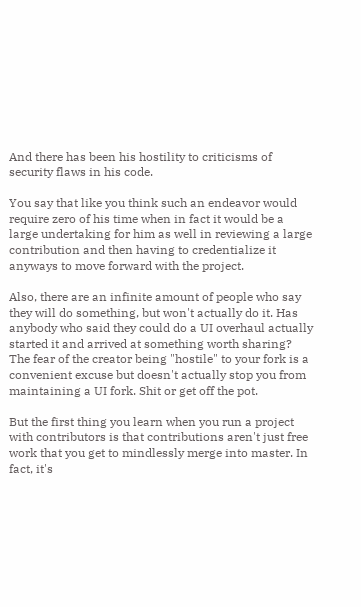And there has been his hostility to criticisms of security flaws in his code.

You say that like you think such an endeavor would require zero of his time when in fact it would be a large undertaking for him as well in reviewing a large contribution and then having to credentialize it anyways to move forward with the project.

Also, there are an infinite amount of people who say they will do something, but won't actually do it. Has anybody who said they could do a UI overhaul actually started it and arrived at something worth sharing? The fear of the creator being "hostile" to your fork is a convenient excuse but doesn't actually stop you from maintaining a UI fork. Shit or get off the pot.

But the first thing you learn when you run a project with contributors is that contributions aren't just free work that you get to mindlessly merge into master. In fact, it's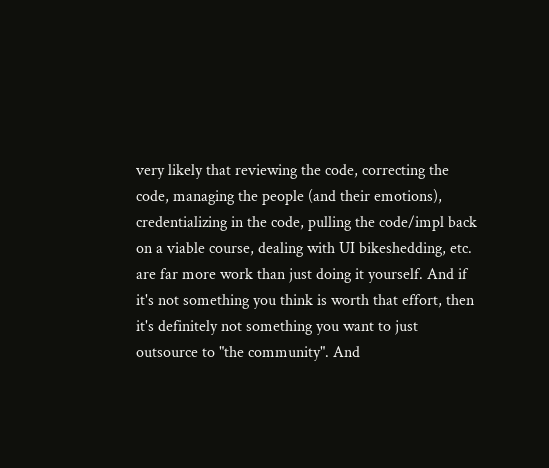very likely that reviewing the code, correcting the code, managing the people (and their emotions), credentializing in the code, pulling the code/impl back on a viable course, dealing with UI bikeshedding, etc. are far more work than just doing it yourself. And if it's not something you think is worth that effort, then it's definitely not something you want to just outsource to "the community". And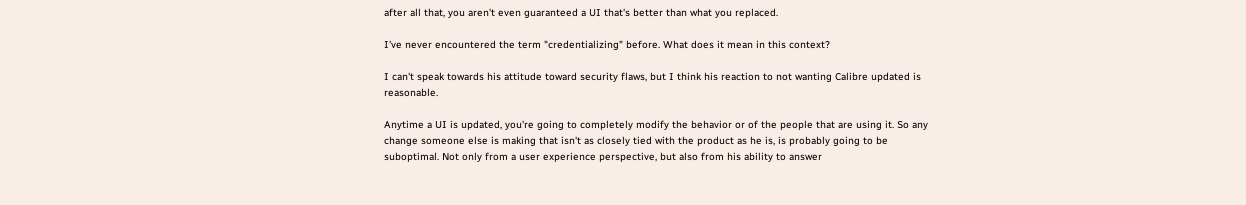after all that, you aren't even guaranteed a UI that's better than what you replaced.

I've never encountered the term "credentializing" before. What does it mean in this context?

I can't speak towards his attitude toward security flaws, but I think his reaction to not wanting Calibre updated is reasonable.

Anytime a UI is updated, you're going to completely modify the behavior or of the people that are using it. So any change someone else is making that isn't as closely tied with the product as he is, is probably going to be suboptimal. Not only from a user experience perspective, but also from his ability to answer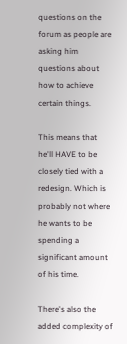questions on the forum as people are asking him questions about how to achieve certain things.

This means that he'll HAVE to be closely tied with a redesign. Which is probably not where he wants to be spending a significant amount of his time.

There's also the added complexity of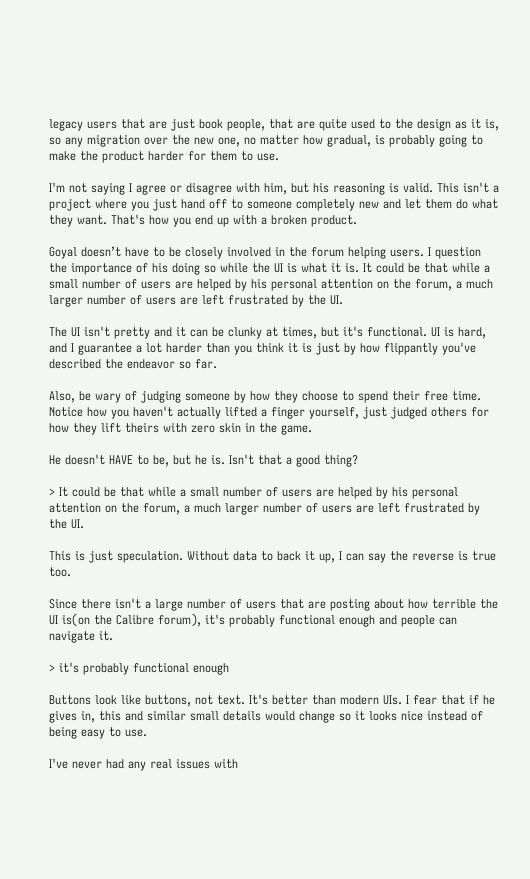legacy users that are just book people, that are quite used to the design as it is, so any migration over the new one, no matter how gradual, is probably going to make the product harder for them to use.

I'm not saying I agree or disagree with him, but his reasoning is valid. This isn't a project where you just hand off to someone completely new and let them do what they want. That's how you end up with a broken product.

Goyal doesn’t have to be closely involved in the forum helping users. I question the importance of his doing so while the UI is what it is. It could be that while a small number of users are helped by his personal attention on the forum, a much larger number of users are left frustrated by the UI.

The UI isn't pretty and it can be clunky at times, but it's functional. UI is hard, and I guarantee a lot harder than you think it is just by how flippantly you've described the endeavor so far.

Also, be wary of judging someone by how they choose to spend their free time. Notice how you haven't actually lifted a finger yourself, just judged others for how they lift theirs with zero skin in the game.

He doesn't HAVE to be, but he is. Isn't that a good thing?

> It could be that while a small number of users are helped by his personal attention on the forum, a much larger number of users are left frustrated by the UI.

This is just speculation. Without data to back it up, I can say the reverse is true too.

Since there isn't a large number of users that are posting about how terrible the UI is(on the Calibre forum), it's probably functional enough and people can navigate it.

> it's probably functional enough

Buttons look like buttons, not text. It's better than modern UIs. I fear that if he gives in, this and similar small details would change so it looks nice instead of being easy to use.

I've never had any real issues with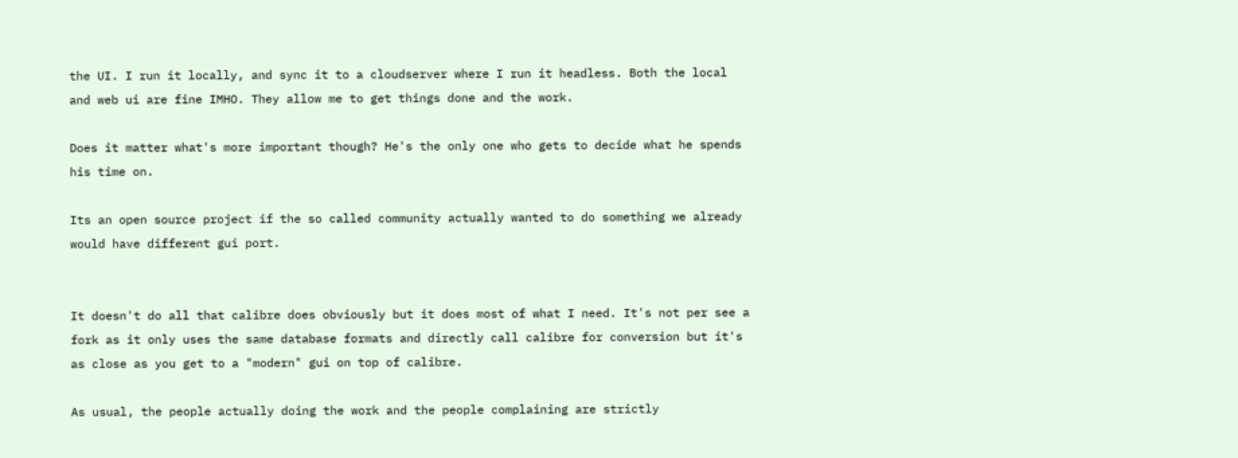the UI. I run it locally, and sync it to a cloudserver where I run it headless. Both the local and web ui are fine IMHO. They allow me to get things done and the work.

Does it matter what's more important though? He's the only one who gets to decide what he spends his time on.

Its an open source project if the so called community actually wanted to do something we already would have different gui port.


It doesn't do all that calibre does obviously but it does most of what I need. It's not per see a fork as it only uses the same database formats and directly call calibre for conversion but it's as close as you get to a "modern" gui on top of calibre.

As usual, the people actually doing the work and the people complaining are strictly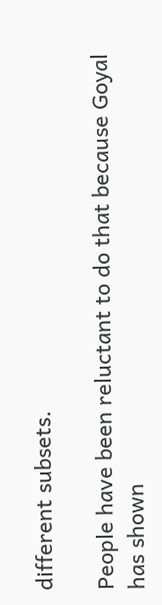different subsets.

People have been reluctant to do that because Goyal has shown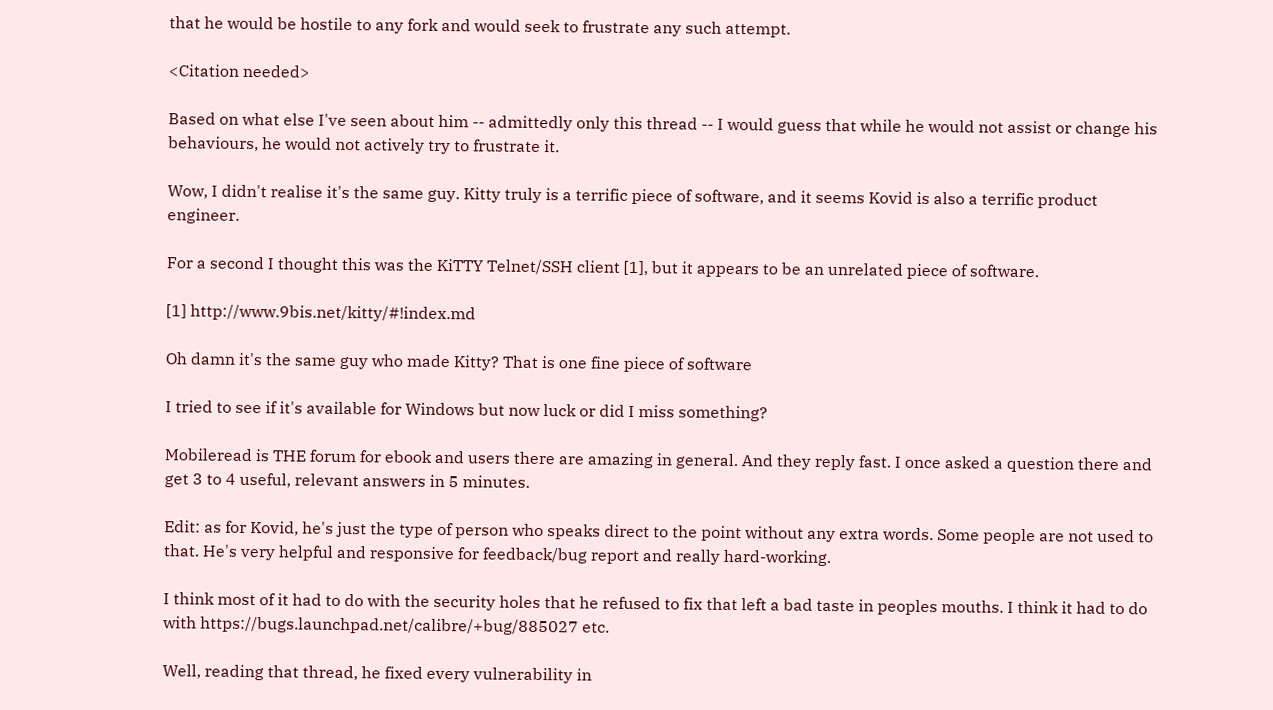that he would be hostile to any fork and would seek to frustrate any such attempt.

<Citation needed>

Based on what else I've seen about him -- admittedly only this thread -- I would guess that while he would not assist or change his behaviours, he would not actively try to frustrate it.

Wow, I didn't realise it's the same guy. Kitty truly is a terrific piece of software, and it seems Kovid is also a terrific product engineer.

For a second I thought this was the KiTTY Telnet/SSH client [1], but it appears to be an unrelated piece of software.

[1] http://www.9bis.net/kitty/#!index.md

Oh damn it's the same guy who made Kitty? That is one fine piece of software

I tried to see if it's available for Windows but now luck or did I miss something?

Mobileread is THE forum for ebook and users there are amazing in general. And they reply fast. I once asked a question there and get 3 to 4 useful, relevant answers in 5 minutes.

Edit: as for Kovid, he's just the type of person who speaks direct to the point without any extra words. Some people are not used to that. He's very helpful and responsive for feedback/bug report and really hard-working.

I think most of it had to do with the security holes that he refused to fix that left a bad taste in peoples mouths. I think it had to do with https://bugs.launchpad.net/calibre/+bug/885027 etc.

Well, reading that thread, he fixed every vulnerability in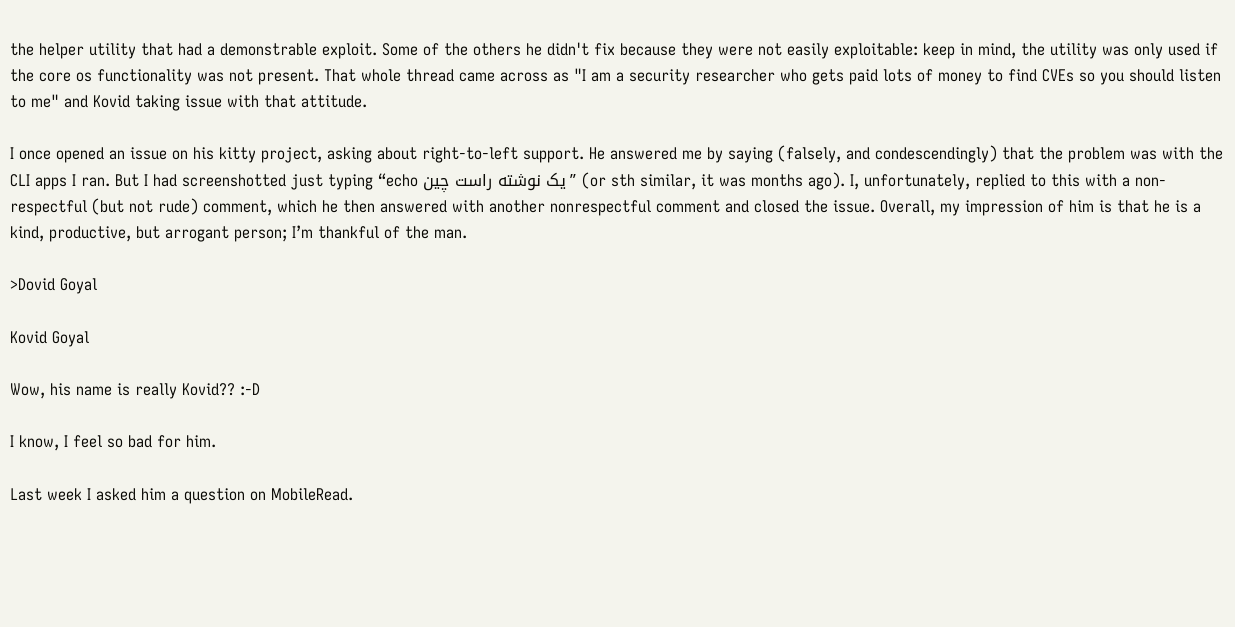the helper utility that had a demonstrable exploit. Some of the others he didn't fix because they were not easily exploitable: keep in mind, the utility was only used if the core os functionality was not present. That whole thread came across as "I am a security researcher who gets paid lots of money to find CVEs so you should listen to me" and Kovid taking issue with that attitude.

I once opened an issue on his kitty project, asking about right-to-left support. He answered me by saying (falsely, and condescendingly) that the problem was with the CLI apps I ran. But I had screenshotted just typing “echo یک نوشته راست چین” (or sth similar, it was months ago). I, unfortunately, replied to this with a non-respectful (but not rude) comment, which he then answered with another nonrespectful comment and closed the issue. Overall, my impression of him is that he is a kind, productive, but arrogant person; I’m thankful of the man.

>Dovid Goyal

Kovid Goyal

Wow, his name is really Kovid?? :-D

I know, I feel so bad for him.

Last week I asked him a question on MobileRead.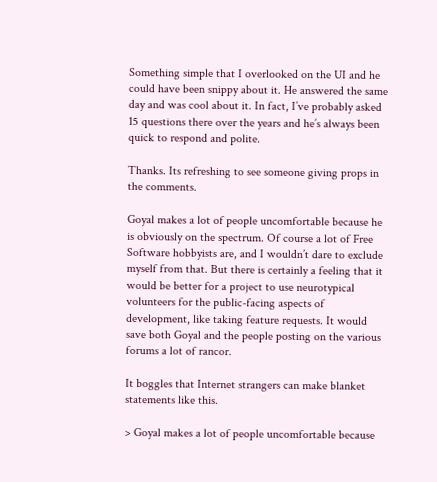Something simple that I overlooked on the UI and he could have been snippy about it. He answered the same day and was cool about it. In fact, I’ve probably asked 15 questions there over the years and he’s always been quick to respond and polite.

Thanks. Its refreshing to see someone giving props in the comments.

Goyal makes a lot of people uncomfortable because he is obviously on the spectrum. Of course a lot of Free Software hobbyists are, and I wouldn’t dare to exclude myself from that. But there is certainly a feeling that it would be better for a project to use neurotypical volunteers for the public-facing aspects of development, like taking feature requests. It would save both Goyal and the people posting on the various forums a lot of rancor.

It boggles that Internet strangers can make blanket statements like this.

> Goyal makes a lot of people uncomfortable because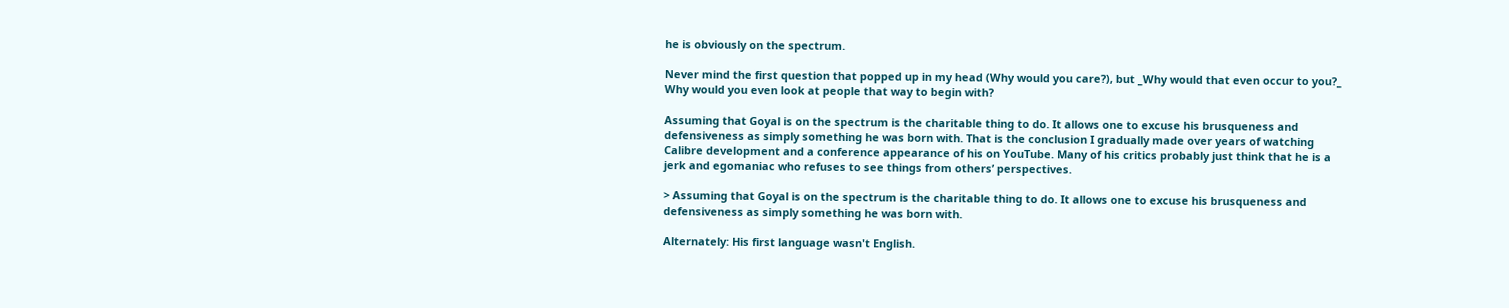he is obviously on the spectrum.

Never mind the first question that popped up in my head (Why would you care?), but _Why would that even occur to you?_ Why would you even look at people that way to begin with?

Assuming that Goyal is on the spectrum is the charitable thing to do. It allows one to excuse his brusqueness and defensiveness as simply something he was born with. That is the conclusion I gradually made over years of watching Calibre development and a conference appearance of his on YouTube. Many of his critics probably just think that he is a jerk and egomaniac who refuses to see things from others’ perspectives.

> Assuming that Goyal is on the spectrum is the charitable thing to do. It allows one to excuse his brusqueness and defensiveness as simply something he was born with.

Alternately: His first language wasn't English.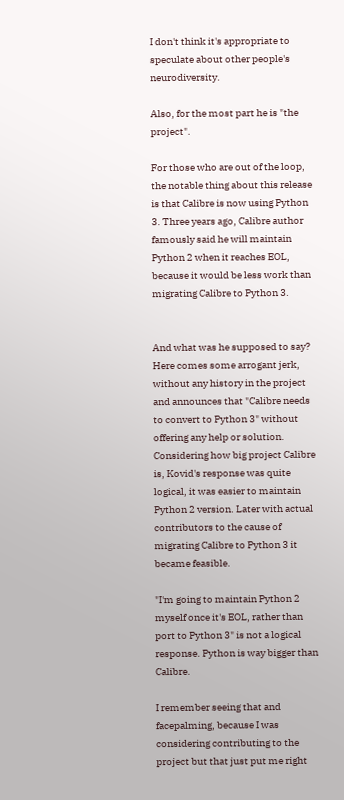I don't think it's appropriate to speculate about other people's neurodiversity.

Also, for the most part he is "the project".

For those who are out of the loop, the notable thing about this release is that Calibre is now using Python 3. Three years ago, Calibre author famously said he will maintain Python 2 when it reaches EOL, because it would be less work than migrating Calibre to Python 3.


And what was he supposed to say? Here comes some arrogant jerk, without any history in the project and announces that "Calibre needs to convert to Python 3" without offering any help or solution. Considering how big project Calibre is, Kovid's response was quite logical, it was easier to maintain Python 2 version. Later with actual contributors to the cause of migrating Calibre to Python 3 it became feasible.

"I'm going to maintain Python 2 myself once it's EOL, rather than port to Python 3" is not a logical response. Python is way bigger than Calibre.

I remember seeing that and facepalming, because I was considering contributing to the project but that just put me right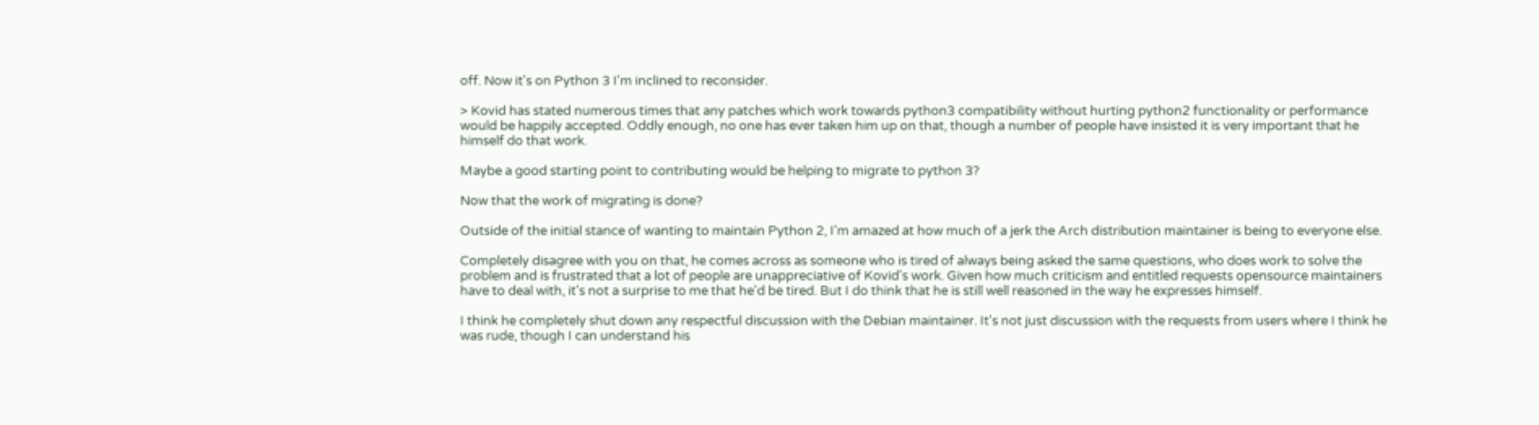off. Now it's on Python 3 I'm inclined to reconsider.

> Kovid has stated numerous times that any patches which work towards python3 compatibility without hurting python2 functionality or performance would be happily accepted. Oddly enough, no one has ever taken him up on that, though a number of people have insisted it is very important that he himself do that work.

Maybe a good starting point to contributing would be helping to migrate to python 3?

Now that the work of migrating is done?

Outside of the initial stance of wanting to maintain Python 2, I'm amazed at how much of a jerk the Arch distribution maintainer is being to everyone else.

Completely disagree with you on that, he comes across as someone who is tired of always being asked the same questions, who does work to solve the problem and is frustrated that a lot of people are unappreciative of Kovid's work. Given how much criticism and entitled requests opensource maintainers have to deal with, it's not a surprise to me that he'd be tired. But I do think that he is still well reasoned in the way he expresses himself.

I think he completely shut down any respectful discussion with the Debian maintainer. It's not just discussion with the requests from users where I think he was rude, though I can understand his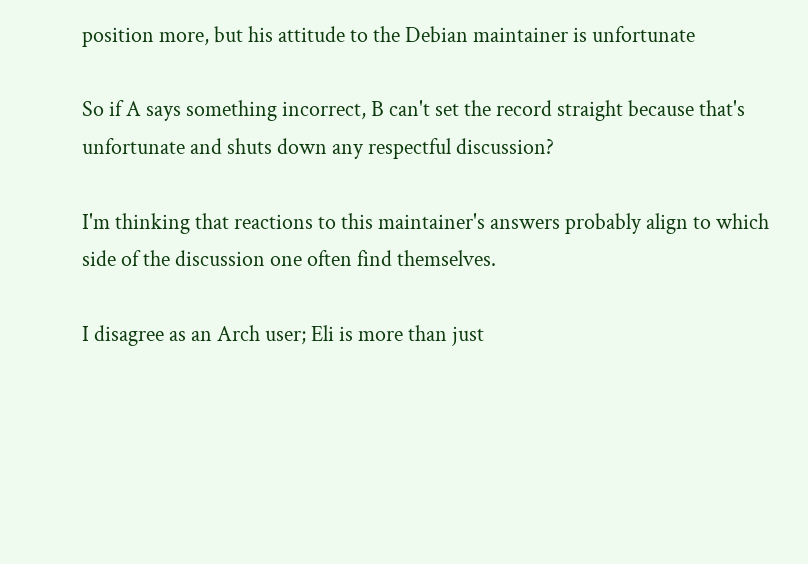position more, but his attitude to the Debian maintainer is unfortunate

So if A says something incorrect, B can't set the record straight because that's unfortunate and shuts down any respectful discussion?

I'm thinking that reactions to this maintainer's answers probably align to which side of the discussion one often find themselves.

I disagree as an Arch user; Eli is more than just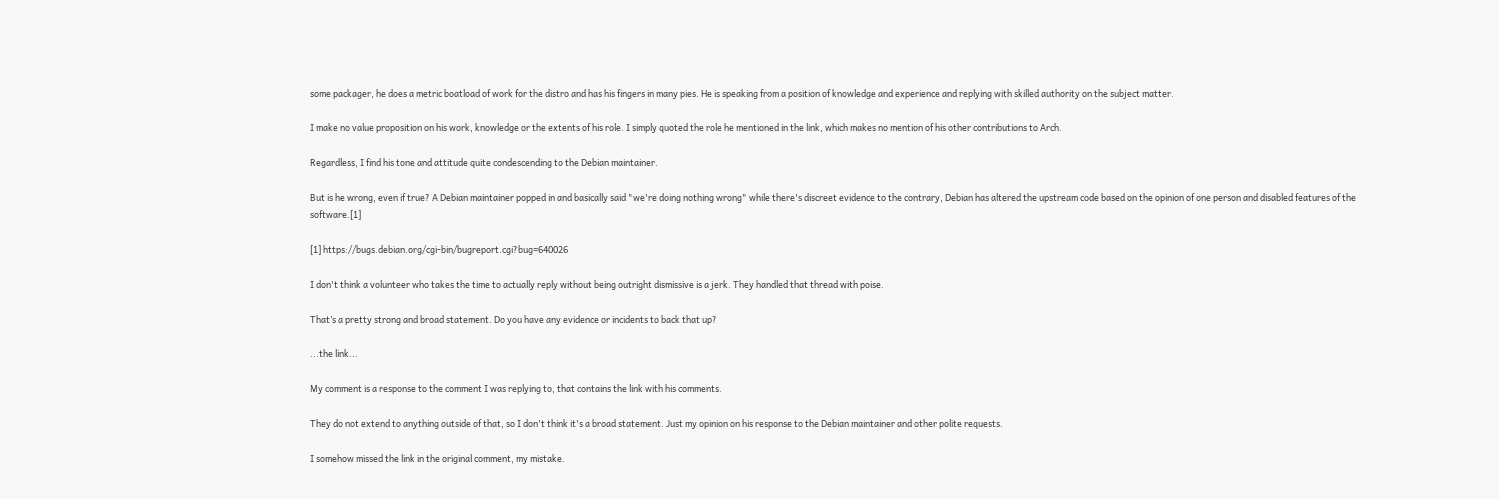some packager, he does a metric boatload of work for the distro and has his fingers in many pies. He is speaking from a position of knowledge and experience and replying with skilled authority on the subject matter.

I make no value proposition on his work, knowledge or the extents of his role. I simply quoted the role he mentioned in the link, which makes no mention of his other contributions to Arch.

Regardless, I find his tone and attitude quite condescending to the Debian maintainer.

But is he wrong, even if true? A Debian maintainer popped in and basically said "we're doing nothing wrong" while there's discreet evidence to the contrary, Debian has altered the upstream code based on the opinion of one person and disabled features of the software.[1]

[1] https://bugs.debian.org/cgi-bin/bugreport.cgi?bug=640026

I don't think a volunteer who takes the time to actually reply without being outright dismissive is a jerk. They handled that thread with poise.

That’s a pretty strong and broad statement. Do you have any evidence or incidents to back that up?

...the link...

My comment is a response to the comment I was replying to, that contains the link with his comments.

They do not extend to anything outside of that, so I don't think it's a broad statement. Just my opinion on his response to the Debian maintainer and other polite requests.

I somehow missed the link in the original comment, my mistake.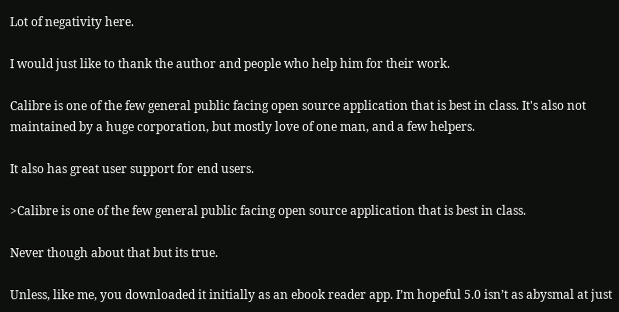Lot of negativity here.

I would just like to thank the author and people who help him for their work.

Calibre is one of the few general public facing open source application that is best in class. It's also not maintained by a huge corporation, but mostly love of one man, and a few helpers.

It also has great user support for end users.

>Calibre is one of the few general public facing open source application that is best in class.

Never though about that but its true.

Unless, like me, you downloaded it initially as an ebook reader app. I’m hopeful 5.0 isn’t as abysmal at just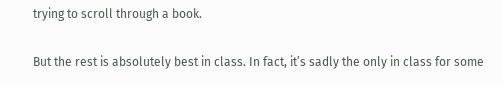trying to scroll through a book.

But the rest is absolutely best in class. In fact, it’s sadly the only in class for some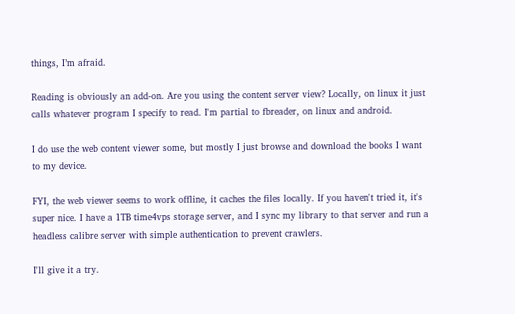things, I’m afraid.

Reading is obviously an add-on. Are you using the content server view? Locally, on linux it just calls whatever program I specify to read. I'm partial to fbreader, on linux and android.

I do use the web content viewer some, but mostly I just browse and download the books I want to my device.

FYI, the web viewer seems to work offline, it caches the files locally. If you haven't tried it, it's super nice. I have a 1TB time4vps storage server, and I sync my library to that server and run a headless calibre server with simple authentication to prevent crawlers.

I'll give it a try.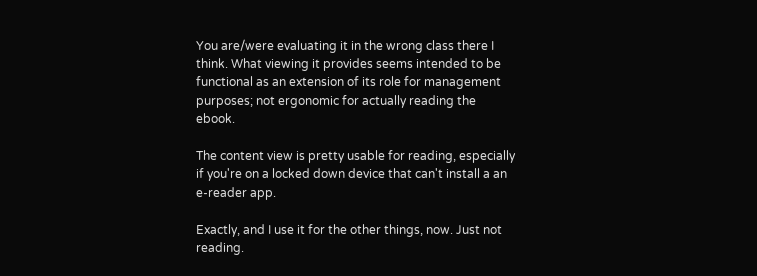You are/were evaluating it in the wrong class there I think. What viewing it provides seems intended to be functional as an extension of its role for management purposes; not ergonomic for actually reading the ebook.

The content view is pretty usable for reading, especially if you're on a locked down device that can't install a an e-reader app.

Exactly, and I use it for the other things, now. Just not reading.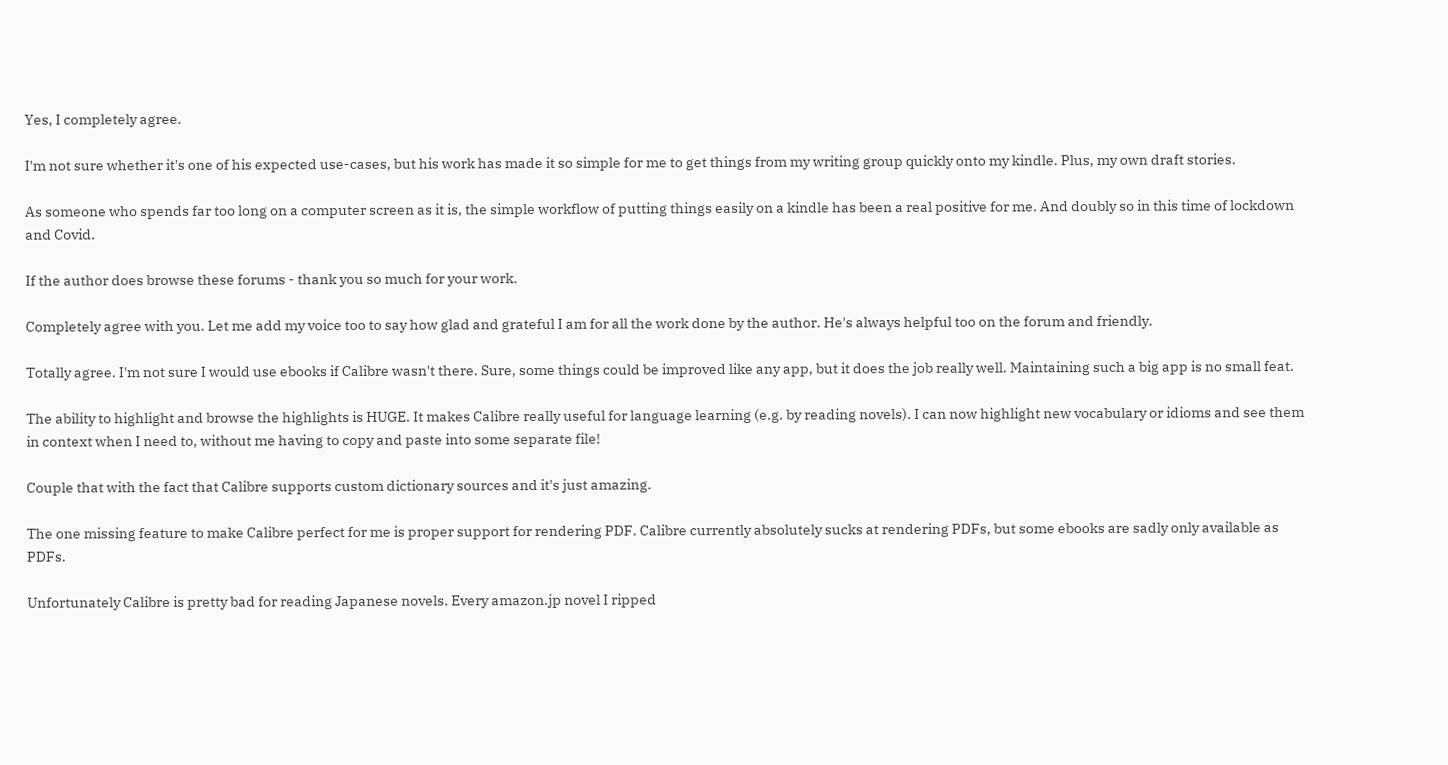Yes, I completely agree.

I'm not sure whether it's one of his expected use-cases, but his work has made it so simple for me to get things from my writing group quickly onto my kindle. Plus, my own draft stories.

As someone who spends far too long on a computer screen as it is, the simple workflow of putting things easily on a kindle has been a real positive for me. And doubly so in this time of lockdown and Covid.

If the author does browse these forums - thank you so much for your work.

Completely agree with you. Let me add my voice too to say how glad and grateful I am for all the work done by the author. He's always helpful too on the forum and friendly.

Totally agree. I'm not sure I would use ebooks if Calibre wasn't there. Sure, some things could be improved like any app, but it does the job really well. Maintaining such a big app is no small feat.

The ability to highlight and browse the highlights is HUGE. It makes Calibre really useful for language learning (e.g. by reading novels). I can now highlight new vocabulary or idioms and see them in context when I need to, without me having to copy and paste into some separate file!

Couple that with the fact that Calibre supports custom dictionary sources and it's just amazing.

The one missing feature to make Calibre perfect for me is proper support for rendering PDF. Calibre currently absolutely sucks at rendering PDFs, but some ebooks are sadly only available as PDFs.

Unfortunately Calibre is pretty bad for reading Japanese novels. Every amazon.jp novel I ripped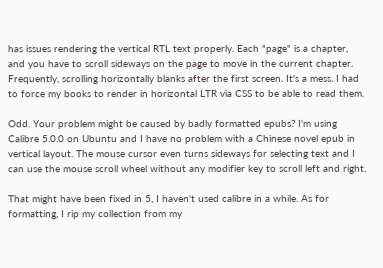has issues rendering the vertical RTL text properly. Each "page" is a chapter, and you have to scroll sideways on the page to move in the current chapter. Frequently, scrolling horizontally blanks after the first screen. It's a mess. I had to force my books to render in horizontal LTR via CSS to be able to read them.

Odd. Your problem might be caused by badly formatted epubs? I'm using Calibre 5.0.0 on Ubuntu and I have no problem with a Chinese novel epub in vertical layout. The mouse cursor even turns sideways for selecting text and I can use the mouse scroll wheel without any modifier key to scroll left and right.

That might have been fixed in 5, I haven't used calibre in a while. As for formatting, I rip my collection from my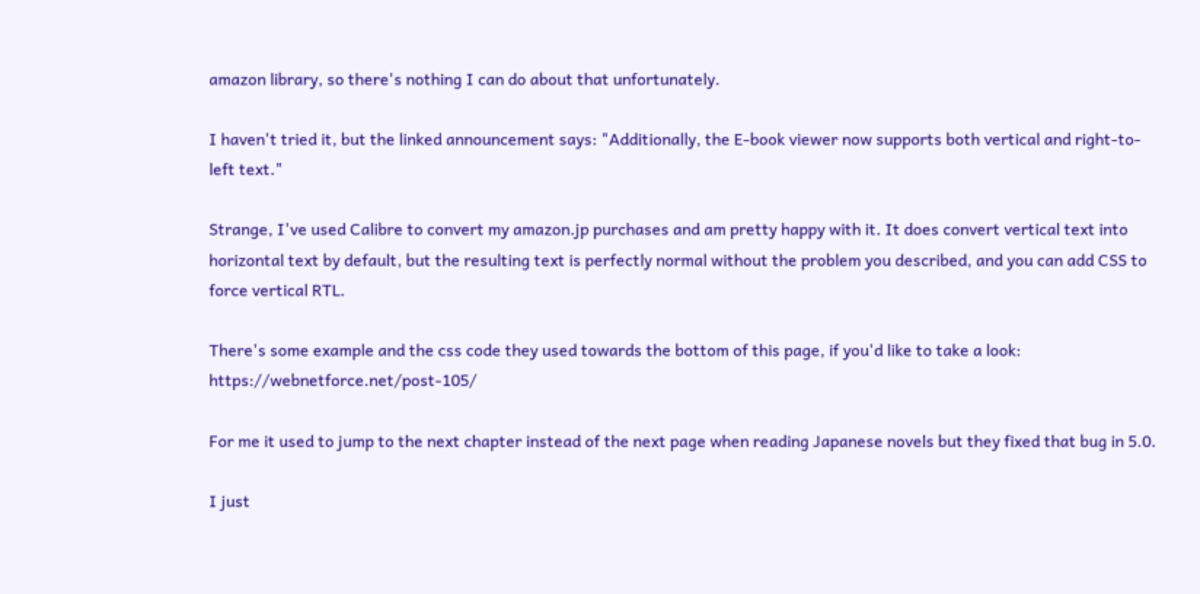amazon library, so there's nothing I can do about that unfortunately.

I haven't tried it, but the linked announcement says: "Additionally, the E-book viewer now supports both vertical and right-to-left text."

Strange, I've used Calibre to convert my amazon.jp purchases and am pretty happy with it. It does convert vertical text into horizontal text by default, but the resulting text is perfectly normal without the problem you described, and you can add CSS to force vertical RTL.

There's some example and the css code they used towards the bottom of this page, if you'd like to take a look: https://webnetforce.net/post-105/

For me it used to jump to the next chapter instead of the next page when reading Japanese novels but they fixed that bug in 5.0.

I just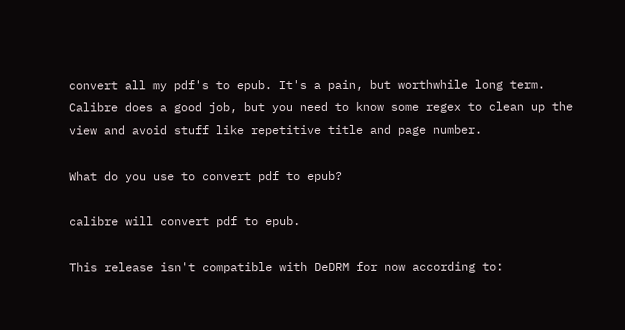convert all my pdf's to epub. It's a pain, but worthwhile long term. Calibre does a good job, but you need to know some regex to clean up the view and avoid stuff like repetitive title and page number.

What do you use to convert pdf to epub?

calibre will convert pdf to epub.

This release isn't compatible with DeDRM for now according to: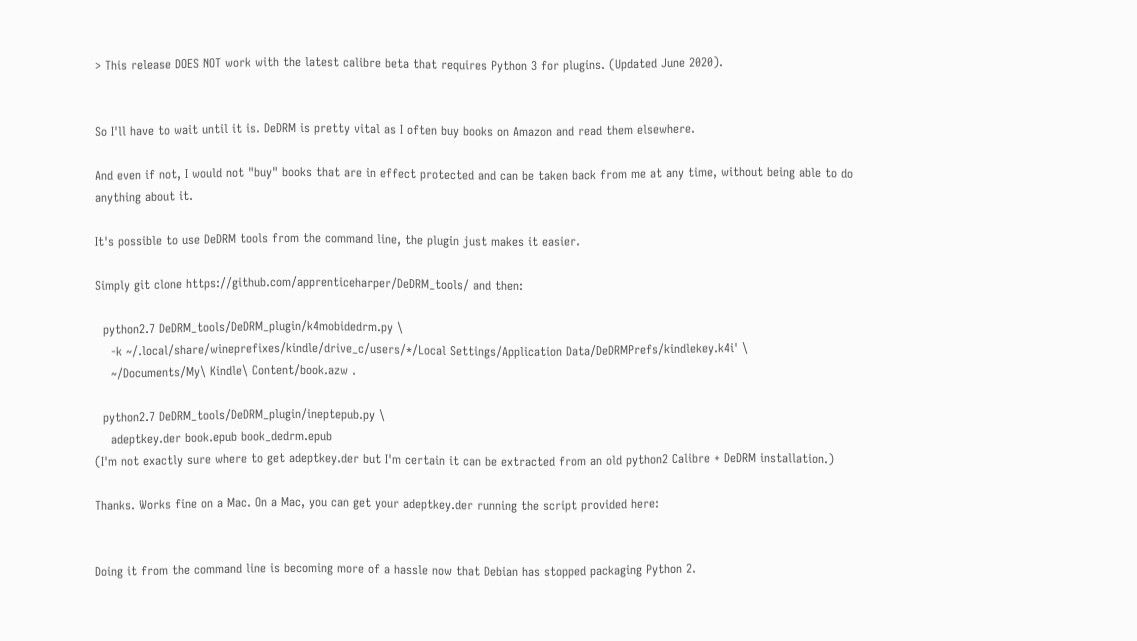> This release DOES NOT work with the latest calibre beta that requires Python 3 for plugins. (Updated June 2020).


So I'll have to wait until it is. DeDRM is pretty vital as I often buy books on Amazon and read them elsewhere.

And even if not, I would not "buy" books that are in effect protected and can be taken back from me at any time, without being able to do anything about it.

It's possible to use DeDRM tools from the command line, the plugin just makes it easier.

Simply git clone https://github.com/apprenticeharper/DeDRM_tools/ and then:

  python2.7 DeDRM_tools/DeDRM_plugin/k4mobidedrm.py \
    -k ~/.local/share/wineprefixes/kindle/drive_c/users/*/Local Settings/Application Data/DeDRMPrefs/kindlekey.k4i' \
    ~/Documents/My\ Kindle\ Content/book.azw .

  python2.7 DeDRM_tools/DeDRM_plugin/ineptepub.py \
    adeptkey.der book.epub book_dedrm.epub
(I'm not exactly sure where to get adeptkey.der but I'm certain it can be extracted from an old python2 Calibre + DeDRM installation.)

Thanks. Works fine on a Mac. On a Mac, you can get your adeptkey.der running the script provided here:


Doing it from the command line is becoming more of a hassle now that Debian has stopped packaging Python 2.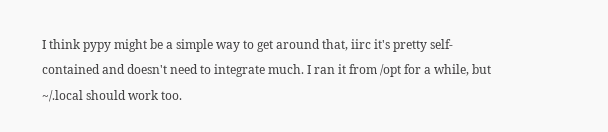I think pypy might be a simple way to get around that, iirc it's pretty self-contained and doesn't need to integrate much. I ran it from /opt for a while, but ~/.local should work too.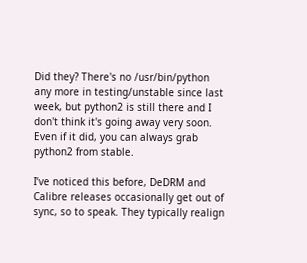Did they? There's no /usr/bin/python any more in testing/unstable since last week, but python2 is still there and I don't think it's going away very soon. Even if it did, you can always grab python2 from stable.

I’ve noticed this before, DeDRM and Calibre releases occasionally get out of sync, so to speak. They typically realign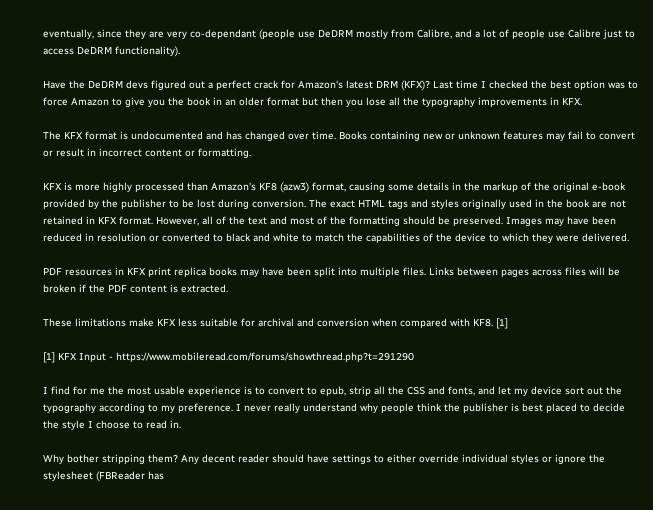eventually, since they are very co-dependant (people use DeDRM mostly from Calibre, and a lot of people use Calibre just to access DeDRM functionality).

Have the DeDRM devs figured out a perfect crack for Amazon's latest DRM (KFX)? Last time I checked the best option was to force Amazon to give you the book in an older format but then you lose all the typography improvements in KFX.

The KFX format is undocumented and has changed over time. Books containing new or unknown features may fail to convert or result in incorrect content or formatting.

KFX is more highly processed than Amazon's KF8 (azw3) format, causing some details in the markup of the original e-book provided by the publisher to be lost during conversion. The exact HTML tags and styles originally used in the book are not retained in KFX format. However, all of the text and most of the formatting should be preserved. Images may have been reduced in resolution or converted to black and white to match the capabilities of the device to which they were delivered.

PDF resources in KFX print replica books may have been split into multiple files. Links between pages across files will be broken if the PDF content is extracted.

These limitations make KFX less suitable for archival and conversion when compared with KF8. [1]

[1] KFX Input - https://www.mobileread.com/forums/showthread.php?t=291290

I find for me the most usable experience is to convert to epub, strip all the CSS and fonts, and let my device sort out the typography according to my preference. I never really understand why people think the publisher is best placed to decide the style I choose to read in.

Why bother stripping them? Any decent reader should have settings to either override individual styles or ignore the stylesheet (FBReader has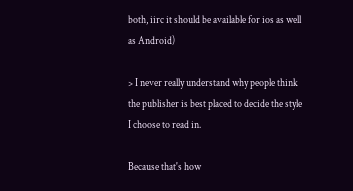both, iirc it should be available for ios as well as Android)

> I never really understand why people think the publisher is best placed to decide the style I choose to read in.

Because that's how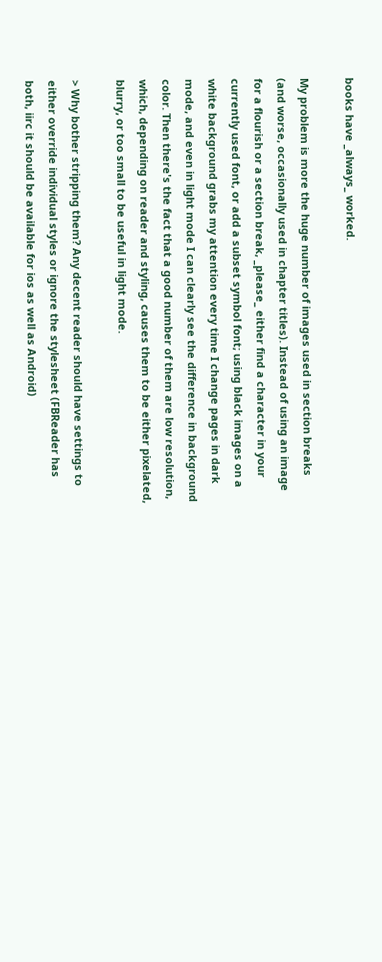books have _always_ worked.

My problem is more the huge number of images used in section breaks (and worse, occasionally used in chapter titles). Instead of using an image for a flourish or a section break, _please_ either find a character in your currently used font, or add a subset symbol font; using black images on a white background grabs my attention every time I change pages in dark mode, and even in light mode I can clearly see the difference in background color. Then there's the fact that a good number of them are low resolution, which, depending on reader and styling, causes them to be either pixelated, blurry, or too small to be useful in light mode.

> Why bother stripping them? Any decent reader should have settings to either override individual styles or ignore the stylesheet (FBReader has both, iirc it should be available for ios as well as Android)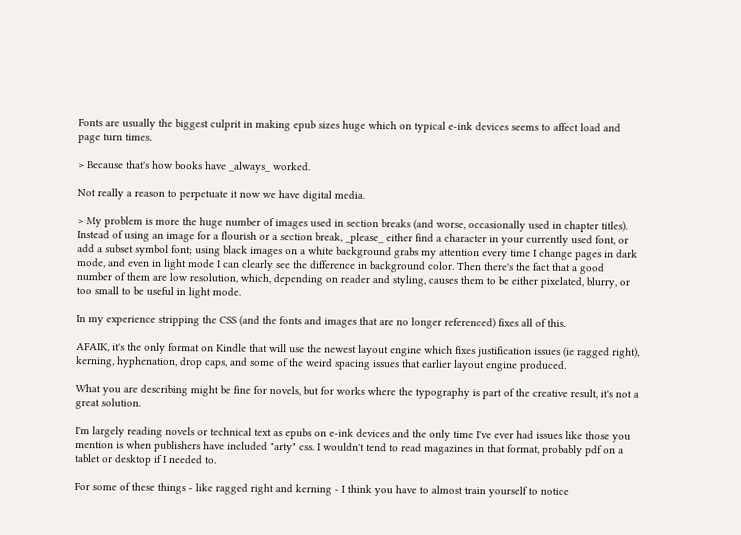Fonts are usually the biggest culprit in making epub sizes huge which on typical e-ink devices seems to affect load and page turn times.

> Because that's how books have _always_ worked.

Not really a reason to perpetuate it now we have digital media.

> My problem is more the huge number of images used in section breaks (and worse, occasionally used in chapter titles). Instead of using an image for a flourish or a section break, _please_ either find a character in your currently used font, or add a subset symbol font; using black images on a white background grabs my attention every time I change pages in dark mode, and even in light mode I can clearly see the difference in background color. Then there's the fact that a good number of them are low resolution, which, depending on reader and styling, causes them to be either pixelated, blurry, or too small to be useful in light mode.

In my experience stripping the CSS (and the fonts and images that are no longer referenced) fixes all of this.

AFAIK, it's the only format on Kindle that will use the newest layout engine which fixes justification issues (ie ragged right), kerning, hyphenation, drop caps, and some of the weird spacing issues that earlier layout engine produced.

What you are describing might be fine for novels, but for works where the typography is part of the creative result, it's not a great solution.

I'm largely reading novels or technical text as epubs on e-ink devices and the only time I've ever had issues like those you mention is when publishers have included "arty" css. I wouldn't tend to read magazines in that format, probably pdf on a tablet or desktop if I needed to.

For some of these things - like ragged right and kerning - I think you have to almost train yourself to notice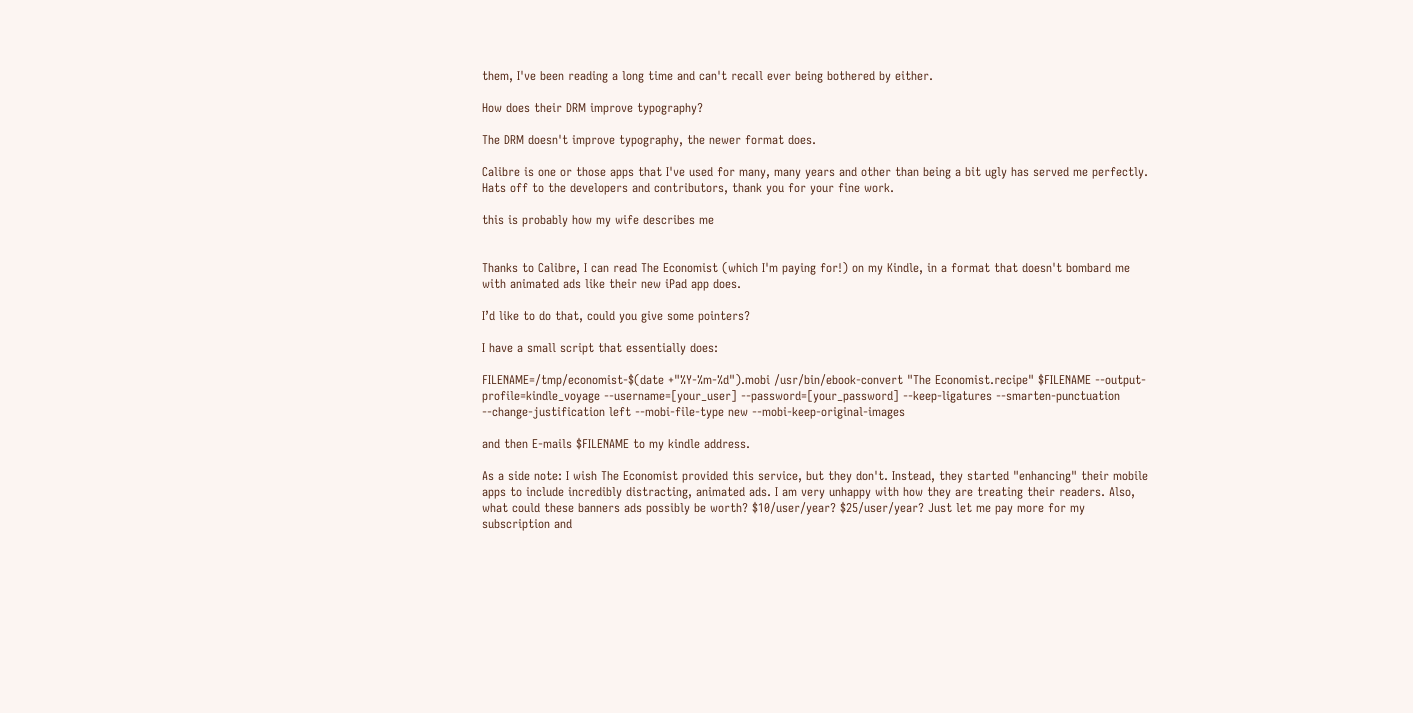them, I've been reading a long time and can't recall ever being bothered by either.

How does their DRM improve typography?

The DRM doesn't improve typography, the newer format does.

Calibre is one or those apps that I've used for many, many years and other than being a bit ugly has served me perfectly. Hats off to the developers and contributors, thank you for your fine work.

this is probably how my wife describes me


Thanks to Calibre, I can read The Economist (which I'm paying for!) on my Kindle, in a format that doesn't bombard me with animated ads like their new iPad app does.

I’d like to do that, could you give some pointers?

I have a small script that essentially does:

FILENAME=/tmp/economist-$(date +"%Y-%m-%d").mobi /usr/bin/ebook-convert "The Economist.recipe" $FILENAME --output-profile=kindle_voyage --username=[your_user] --password=[your_password] --keep-ligatures --smarten-punctuation --change-justification left --mobi-file-type new --mobi-keep-original-images

and then E-mails $FILENAME to my kindle address.

As a side note: I wish The Economist provided this service, but they don't. Instead, they started "enhancing" their mobile apps to include incredibly distracting, animated ads. I am very unhappy with how they are treating their readers. Also, what could these banners ads possibly be worth? $10/user/year? $25/user/year? Just let me pay more for my subscription and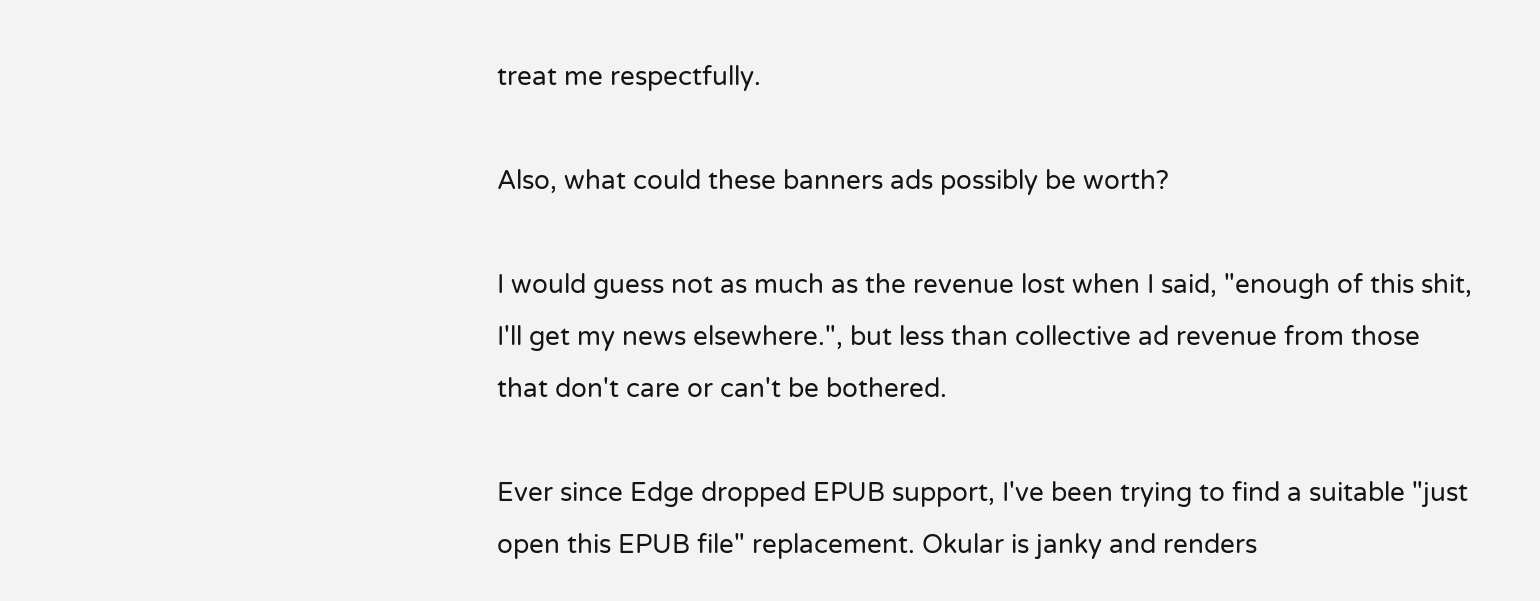treat me respectfully.

Also, what could these banners ads possibly be worth?

I would guess not as much as the revenue lost when I said, "enough of this shit, I'll get my news elsewhere.", but less than collective ad revenue from those that don't care or can't be bothered.

Ever since Edge dropped EPUB support, I've been trying to find a suitable "just open this EPUB file" replacement. Okular is janky and renders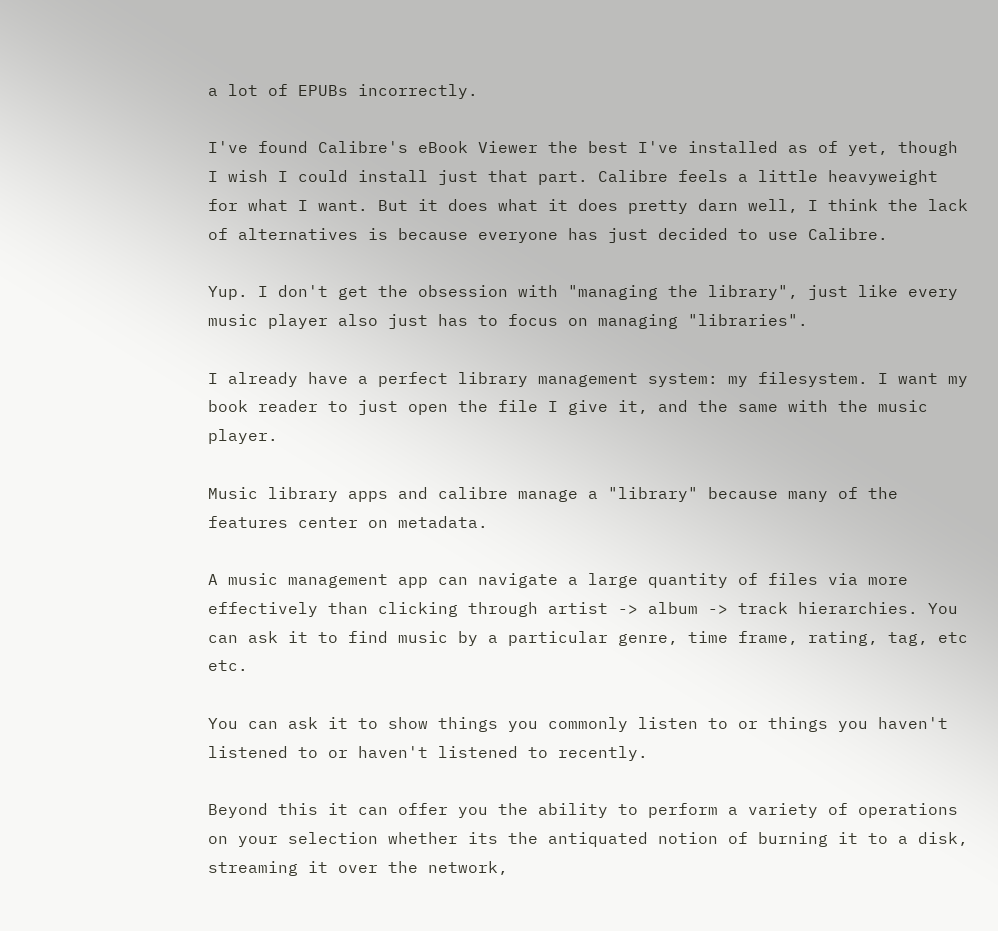a lot of EPUBs incorrectly.

I've found Calibre's eBook Viewer the best I've installed as of yet, though I wish I could install just that part. Calibre feels a little heavyweight for what I want. But it does what it does pretty darn well, I think the lack of alternatives is because everyone has just decided to use Calibre.

Yup. I don't get the obsession with "managing the library", just like every music player also just has to focus on managing "libraries".

I already have a perfect library management system: my filesystem. I want my book reader to just open the file I give it, and the same with the music player.

Music library apps and calibre manage a "library" because many of the features center on metadata.

A music management app can navigate a large quantity of files via more effectively than clicking through artist -> album -> track hierarchies. You can ask it to find music by a particular genre, time frame, rating, tag, etc etc.

You can ask it to show things you commonly listen to or things you haven't listened to or haven't listened to recently.

Beyond this it can offer you the ability to perform a variety of operations on your selection whether its the antiquated notion of burning it to a disk, streaming it over the network,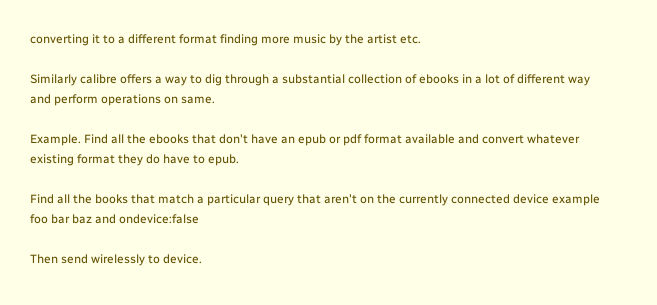converting it to a different format finding more music by the artist etc.

Similarly calibre offers a way to dig through a substantial collection of ebooks in a lot of different way and perform operations on same.

Example. Find all the ebooks that don't have an epub or pdf format available and convert whatever existing format they do have to epub.

Find all the books that match a particular query that aren't on the currently connected device example foo bar baz and ondevice:false

Then send wirelessly to device.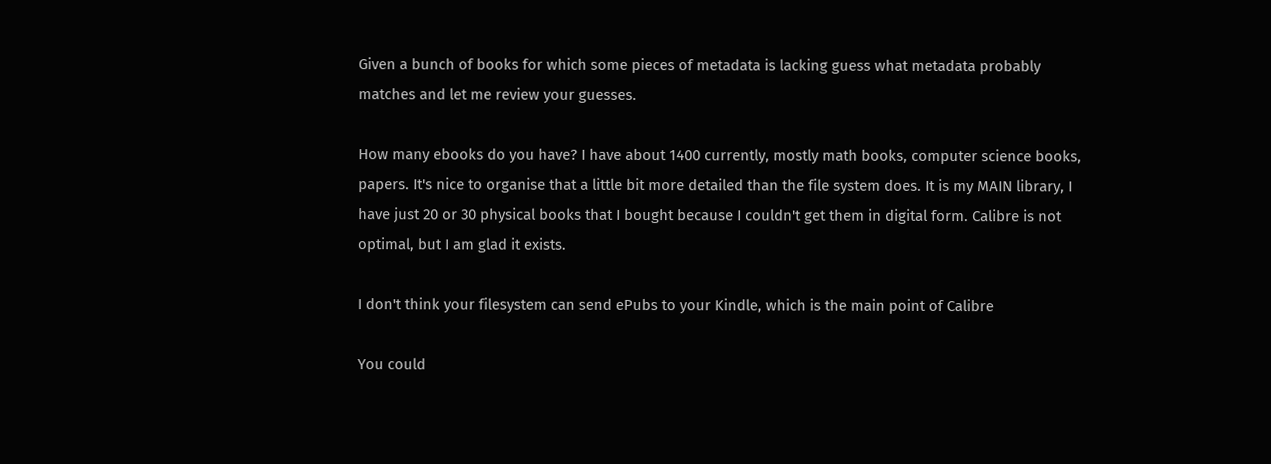Given a bunch of books for which some pieces of metadata is lacking guess what metadata probably matches and let me review your guesses.

How many ebooks do you have? I have about 1400 currently, mostly math books, computer science books, papers. It's nice to organise that a little bit more detailed than the file system does. It is my MAIN library, I have just 20 or 30 physical books that I bought because I couldn't get them in digital form. Calibre is not optimal, but I am glad it exists.

I don't think your filesystem can send ePubs to your Kindle, which is the main point of Calibre

You could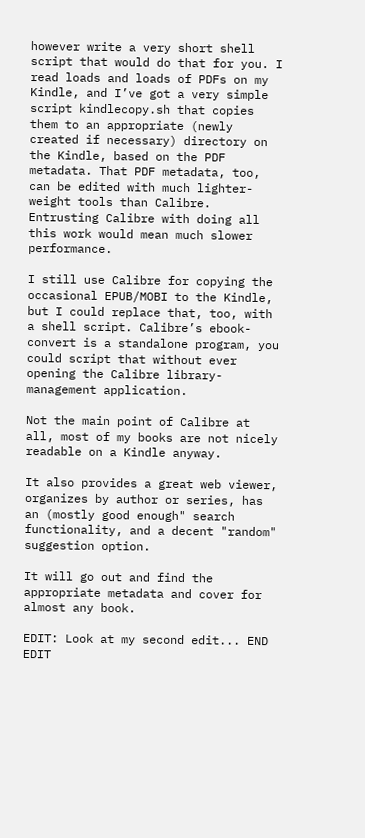however write a very short shell script that would do that for you. I read loads and loads of PDFs on my Kindle, and I’ve got a very simple script kindlecopy.sh that copies them to an appropriate (newly created if necessary) directory on the Kindle, based on the PDF metadata. That PDF metadata, too, can be edited with much lighter-weight tools than Calibre. Entrusting Calibre with doing all this work would mean much slower performance.

I still use Calibre for copying the occasional EPUB/MOBI to the Kindle, but I could replace that, too, with a shell script. Calibre’s ebook-convert is a standalone program, you could script that without ever opening the Calibre library-management application.

Not the main point of Calibre at all, most of my books are not nicely readable on a Kindle anyway.

It also provides a great web viewer, organizes by author or series, has an (mostly good enough" search functionality, and a decent "random" suggestion option.

It will go out and find the appropriate metadata and cover for almost any book.

EDIT: Look at my second edit... END EDIT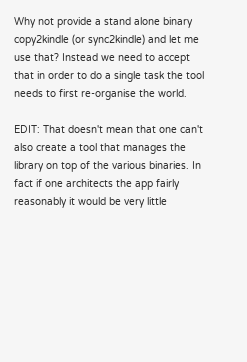Why not provide a stand alone binary copy2kindle (or sync2kindle) and let me use that? Instead we need to accept that in order to do a single task the tool needs to first re-organise the world.

EDIT: That doesn't mean that one can't also create a tool that manages the library on top of the various binaries. In fact if one architects the app fairly reasonably it would be very little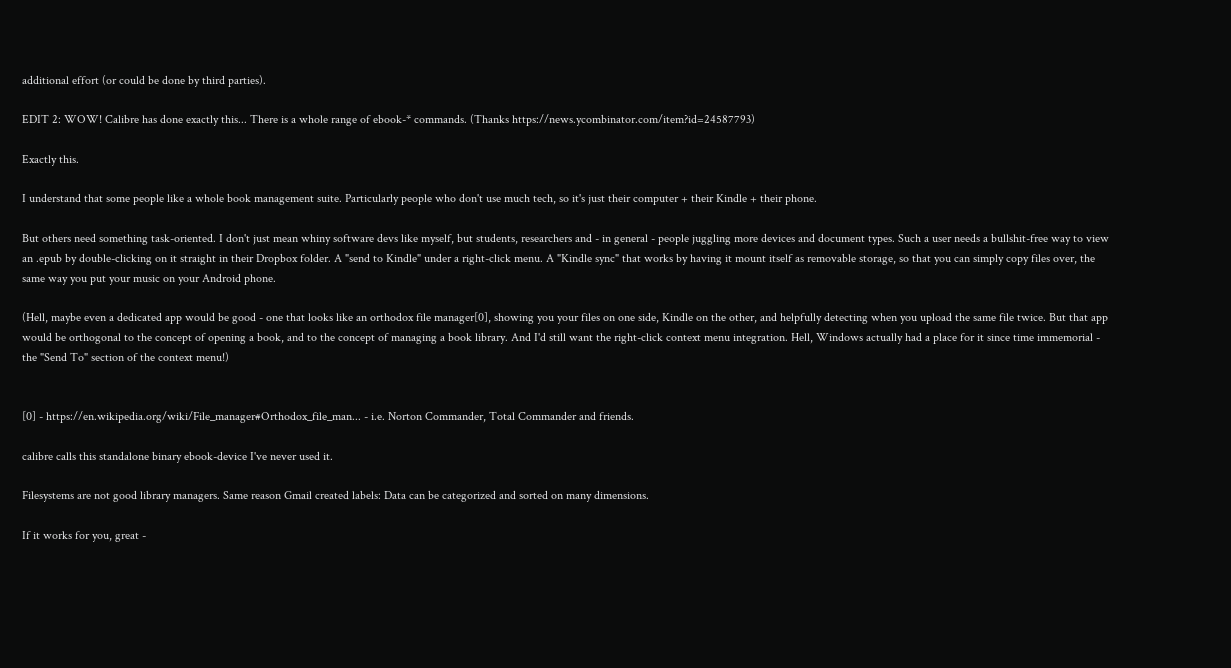additional effort (or could be done by third parties).

EDIT 2: WOW! Calibre has done exactly this... There is a whole range of ebook-* commands. (Thanks https://news.ycombinator.com/item?id=24587793)

Exactly this.

I understand that some people like a whole book management suite. Particularly people who don't use much tech, so it's just their computer + their Kindle + their phone.

But others need something task-oriented. I don't just mean whiny software devs like myself, but students, researchers and - in general - people juggling more devices and document types. Such a user needs a bullshit-free way to view an .epub by double-clicking on it straight in their Dropbox folder. A "send to Kindle" under a right-click menu. A "Kindle sync" that works by having it mount itself as removable storage, so that you can simply copy files over, the same way you put your music on your Android phone.

(Hell, maybe even a dedicated app would be good - one that looks like an orthodox file manager[0], showing you your files on one side, Kindle on the other, and helpfully detecting when you upload the same file twice. But that app would be orthogonal to the concept of opening a book, and to the concept of managing a book library. And I'd still want the right-click context menu integration. Hell, Windows actually had a place for it since time immemorial - the "Send To" section of the context menu!)


[0] - https://en.wikipedia.org/wiki/File_manager#Orthodox_file_man... - i.e. Norton Commander, Total Commander and friends.

calibre calls this standalone binary ebook-device I've never used it.

Filesystems are not good library managers. Same reason Gmail created labels: Data can be categorized and sorted on many dimensions.

If it works for you, great -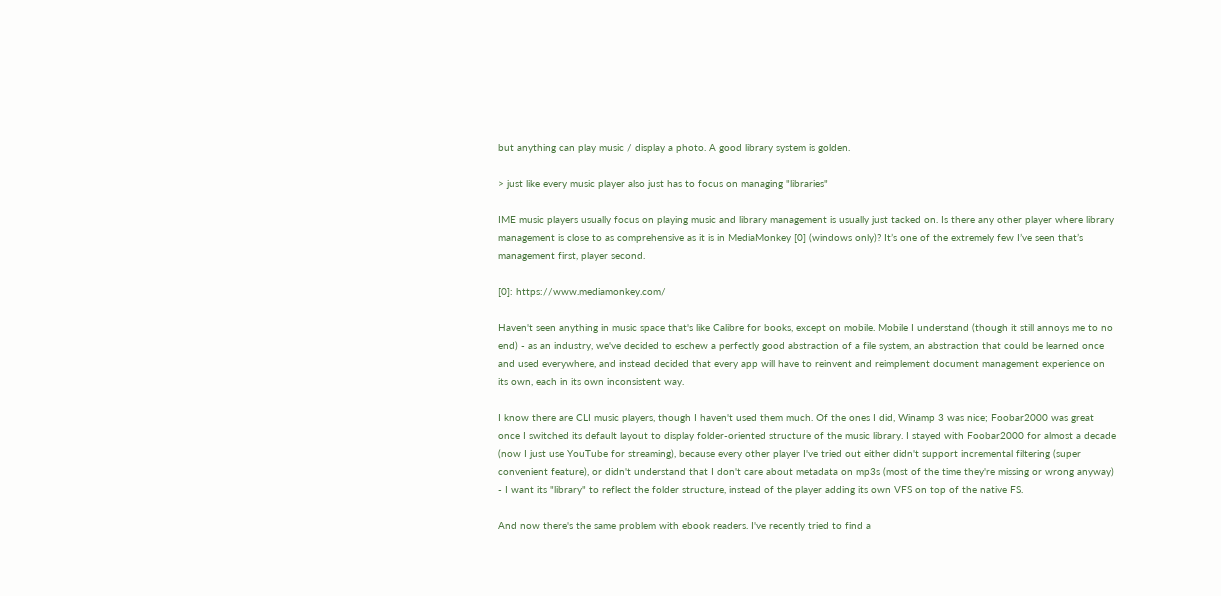but anything can play music / display a photo. A good library system is golden.

> just like every music player also just has to focus on managing "libraries"

IME music players usually focus on playing music and library management is usually just tacked on. Is there any other player where library management is close to as comprehensive as it is in MediaMonkey [0] (windows only)? It’s one of the extremely few I’ve seen that’s management first, player second.

[0]: https://www.mediamonkey.com/

Haven't seen anything in music space that's like Calibre for books, except on mobile. Mobile I understand (though it still annoys me to no end) - as an industry, we've decided to eschew a perfectly good abstraction of a file system, an abstraction that could be learned once and used everywhere, and instead decided that every app will have to reinvent and reimplement document management experience on its own, each in its own inconsistent way.

I know there are CLI music players, though I haven't used them much. Of the ones I did, Winamp 3 was nice; Foobar2000 was great once I switched its default layout to display folder-oriented structure of the music library. I stayed with Foobar2000 for almost a decade (now I just use YouTube for streaming), because every other player I've tried out either didn't support incremental filtering (super convenient feature), or didn't understand that I don't care about metadata on mp3s (most of the time they're missing or wrong anyway) - I want its "library" to reflect the folder structure, instead of the player adding its own VFS on top of the native FS.

And now there's the same problem with ebook readers. I've recently tried to find a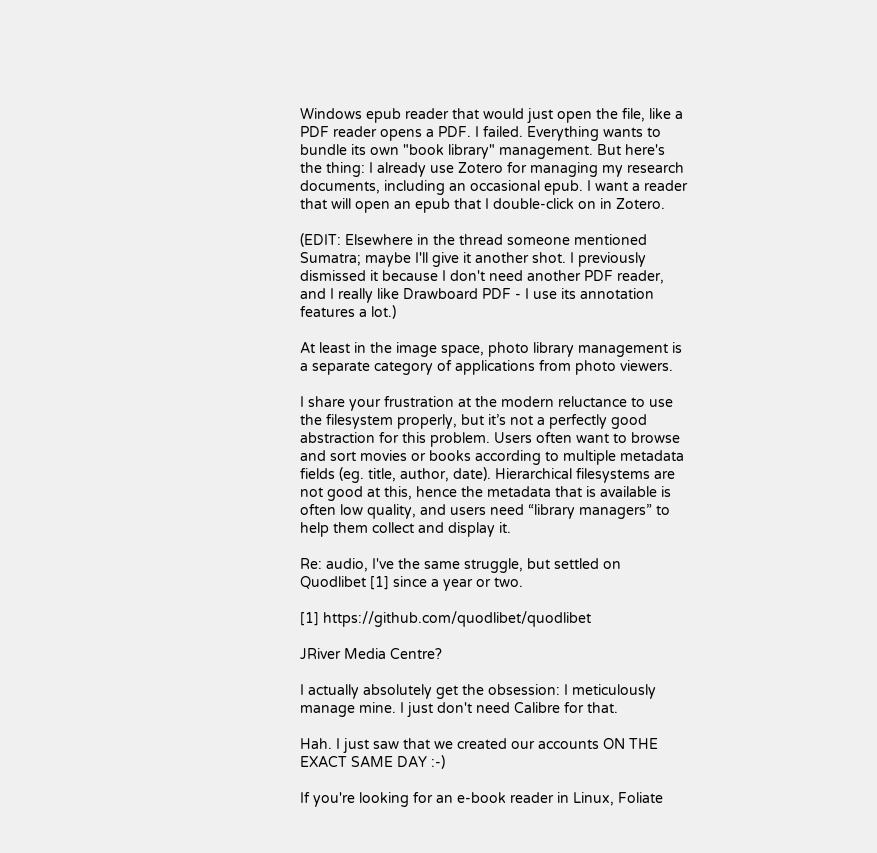Windows epub reader that would just open the file, like a PDF reader opens a PDF. I failed. Everything wants to bundle its own "book library" management. But here's the thing: I already use Zotero for managing my research documents, including an occasional epub. I want a reader that will open an epub that I double-click on in Zotero.

(EDIT: Elsewhere in the thread someone mentioned Sumatra; maybe I'll give it another shot. I previously dismissed it because I don't need another PDF reader, and I really like Drawboard PDF - I use its annotation features a lot.)

At least in the image space, photo library management is a separate category of applications from photo viewers.

I share your frustration at the modern reluctance to use the filesystem properly, but it’s not a perfectly good abstraction for this problem. Users often want to browse and sort movies or books according to multiple metadata fields (eg. title, author, date). Hierarchical filesystems are not good at this, hence the metadata that is available is often low quality, and users need “library managers” to help them collect and display it.

Re: audio, I've the same struggle, but settled on Quodlibet [1] since a year or two.

[1] https://github.com/quodlibet/quodlibet

JRiver Media Centre?

I actually absolutely get the obsession: I meticulously manage mine. I just don't need Calibre for that.

Hah. I just saw that we created our accounts ON THE EXACT SAME DAY :-)

If you're looking for an e-book reader in Linux, Foliate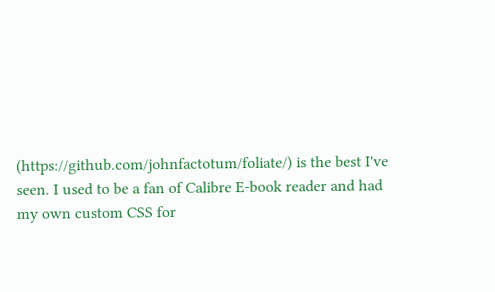(https://github.com/johnfactotum/foliate/) is the best I've seen. I used to be a fan of Calibre E-book reader and had my own custom CSS for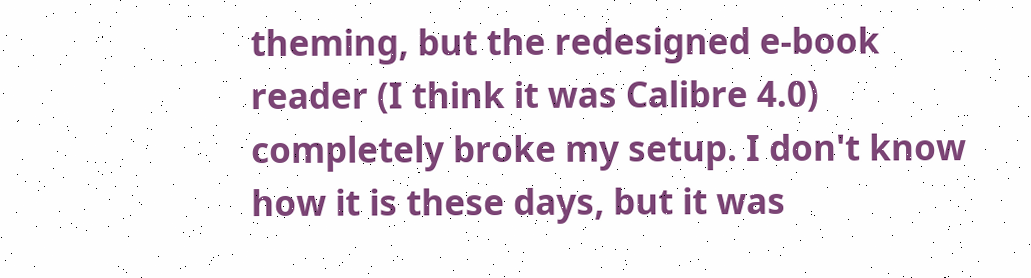theming, but the redesigned e-book reader (I think it was Calibre 4.0) completely broke my setup. I don't know how it is these days, but it was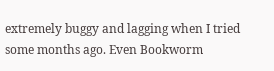extremely buggy and lagging when I tried some months ago. Even Bookworm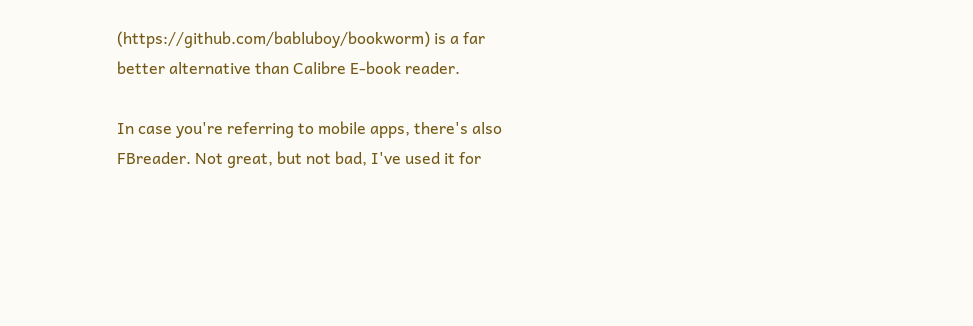(https://github.com/babluboy/bookworm) is a far better alternative than Calibre E-book reader.

In case you're referring to mobile apps, there's also FBreader. Not great, but not bad, I've used it for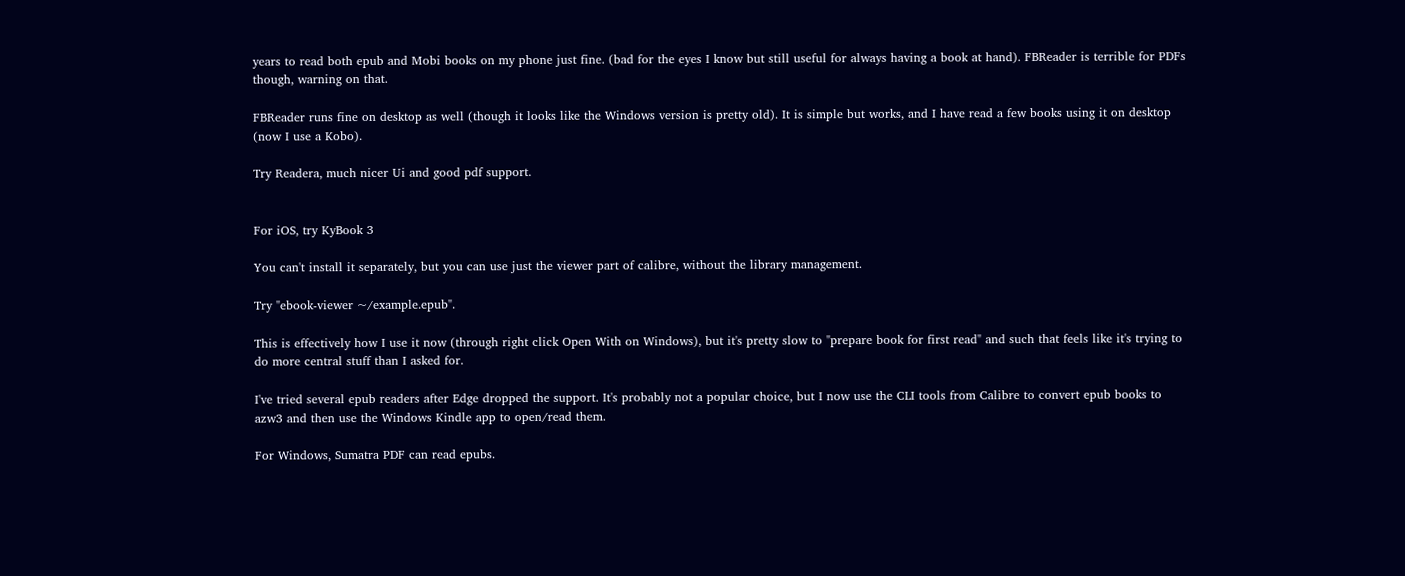years to read both epub and Mobi books on my phone just fine. (bad for the eyes I know but still useful for always having a book at hand). FBReader is terrible for PDFs though, warning on that.

FBReader runs fine on desktop as well (though it looks like the Windows version is pretty old). It is simple but works, and I have read a few books using it on desktop (now I use a Kobo).

Try Readera, much nicer Ui and good pdf support.


For iOS, try KyBook 3

You can't install it separately, but you can use just the viewer part of calibre, without the library management.

Try "ebook-viewer ~/example.epub".

This is effectively how I use it now (through right click Open With on Windows), but it's pretty slow to "prepare book for first read" and such that feels like it's trying to do more central stuff than I asked for.

I've tried several epub readers after Edge dropped the support. It's probably not a popular choice, but I now use the CLI tools from Calibre to convert epub books to azw3 and then use the Windows Kindle app to open/read them.

For Windows, Sumatra PDF can read epubs.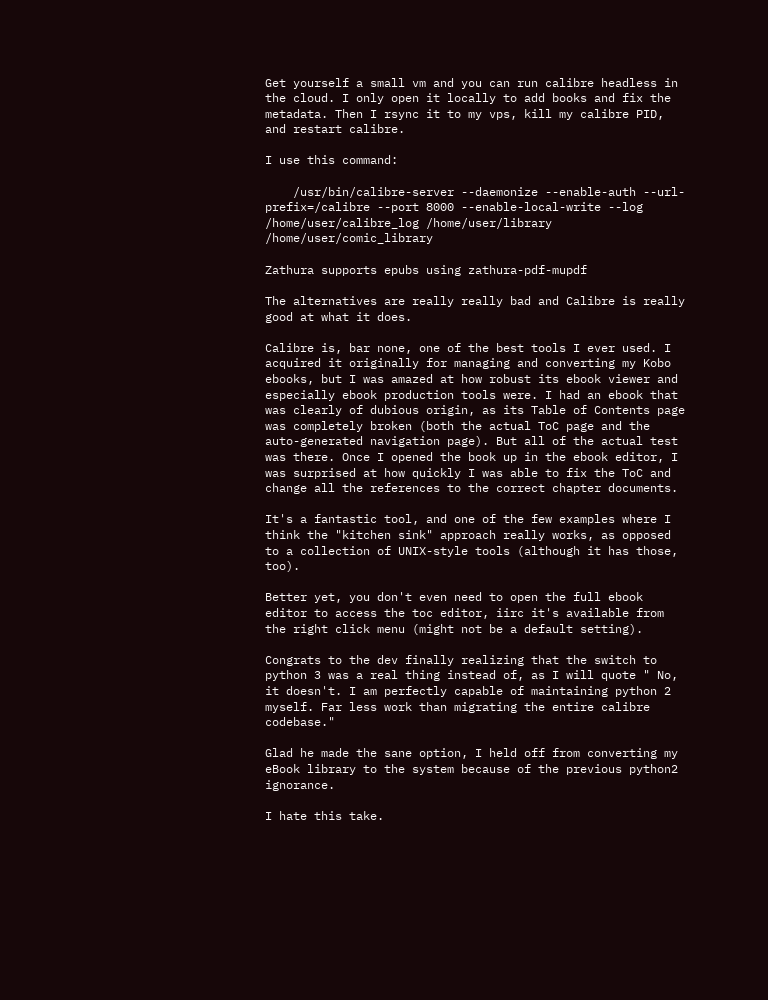Get yourself a small vm and you can run calibre headless in the cloud. I only open it locally to add books and fix the metadata. Then I rsync it to my vps, kill my calibre PID, and restart calibre.

I use this command:

    /usr/bin/calibre-server --daemonize --enable-auth --url-prefix=/calibre --port 8000 --enable-local-write --log /home/user/calibre_log /home/user/library /home/user/comic_library

Zathura supports epubs using zathura-pdf-mupdf

The alternatives are really really bad and Calibre is really good at what it does.

Calibre is, bar none, one of the best tools I ever used. I acquired it originally for managing and converting my Kobo ebooks, but I was amazed at how robust its ebook viewer and especially ebook production tools were. I had an ebook that was clearly of dubious origin, as its Table of Contents page was completely broken (both the actual ToC page and the auto-generated navigation page). But all of the actual test was there. Once I opened the book up in the ebook editor, I was surprised at how quickly I was able to fix the ToC and change all the references to the correct chapter documents.

It's a fantastic tool, and one of the few examples where I think the "kitchen sink" approach really works, as opposed to a collection of UNIX-style tools (although it has those, too).

Better yet, you don't even need to open the full ebook editor to access the toc editor, iirc it's available from the right click menu (might not be a default setting).

Congrats to the dev finally realizing that the switch to python 3 was a real thing instead of, as I will quote " No, it doesn't. I am perfectly capable of maintaining python 2 myself. Far less work than migrating the entire calibre codebase."

Glad he made the sane option, I held off from converting my eBook library to the system because of the previous python2 ignorance.

I hate this take.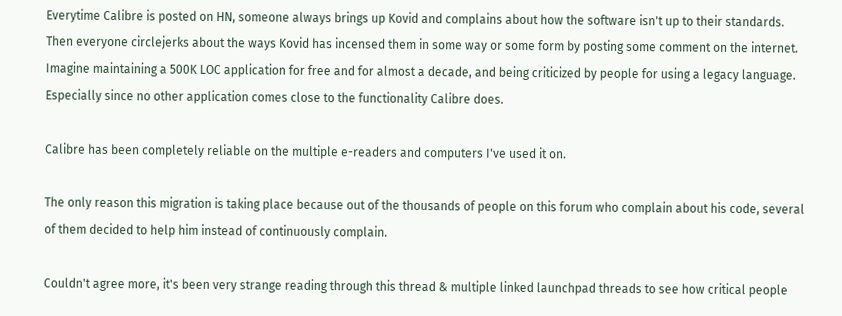Everytime Calibre is posted on HN, someone always brings up Kovid and complains about how the software isn't up to their standards. Then everyone circlejerks about the ways Kovid has incensed them in some way or some form by posting some comment on the internet. Imagine maintaining a 500K LOC application for free and for almost a decade, and being criticized by people for using a legacy language. Especially since no other application comes close to the functionality Calibre does.

Calibre has been completely reliable on the multiple e-readers and computers I've used it on.

The only reason this migration is taking place because out of the thousands of people on this forum who complain about his code, several of them decided to help him instead of continuously complain.

Couldn't agree more, it's been very strange reading through this thread & multiple linked launchpad threads to see how critical people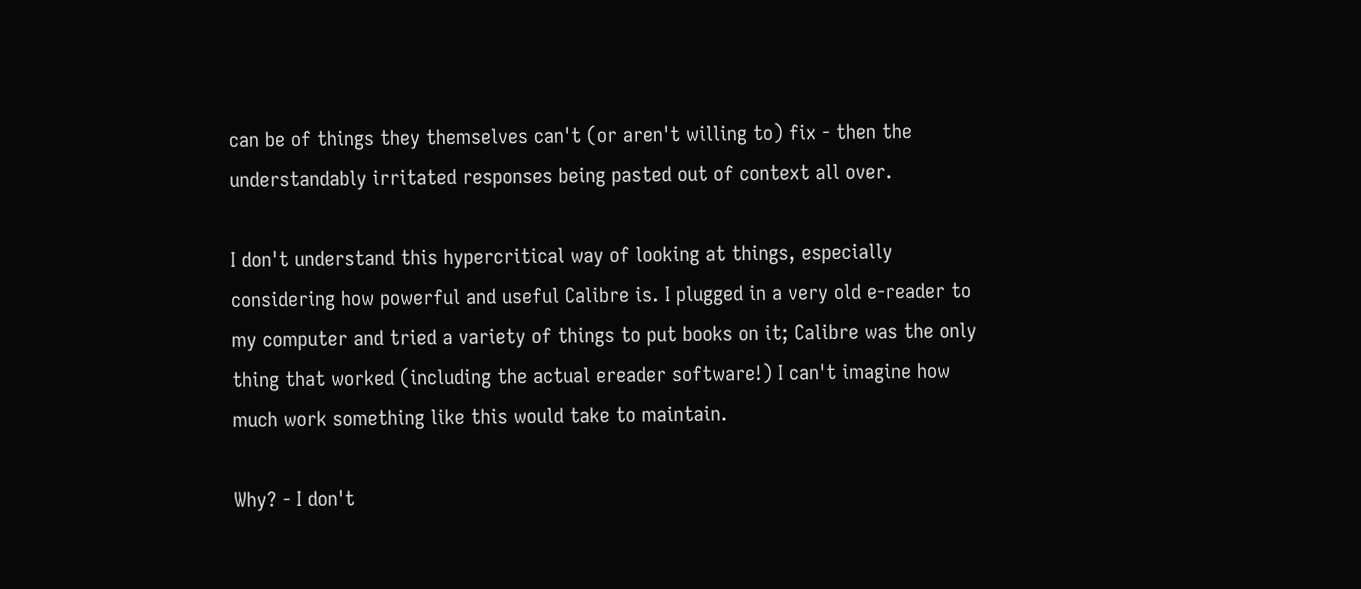can be of things they themselves can't (or aren't willing to) fix - then the understandably irritated responses being pasted out of context all over.

I don't understand this hypercritical way of looking at things, especially considering how powerful and useful Calibre is. I plugged in a very old e-reader to my computer and tried a variety of things to put books on it; Calibre was the only thing that worked (including the actual ereader software!) I can't imagine how much work something like this would take to maintain.

Why? - I don't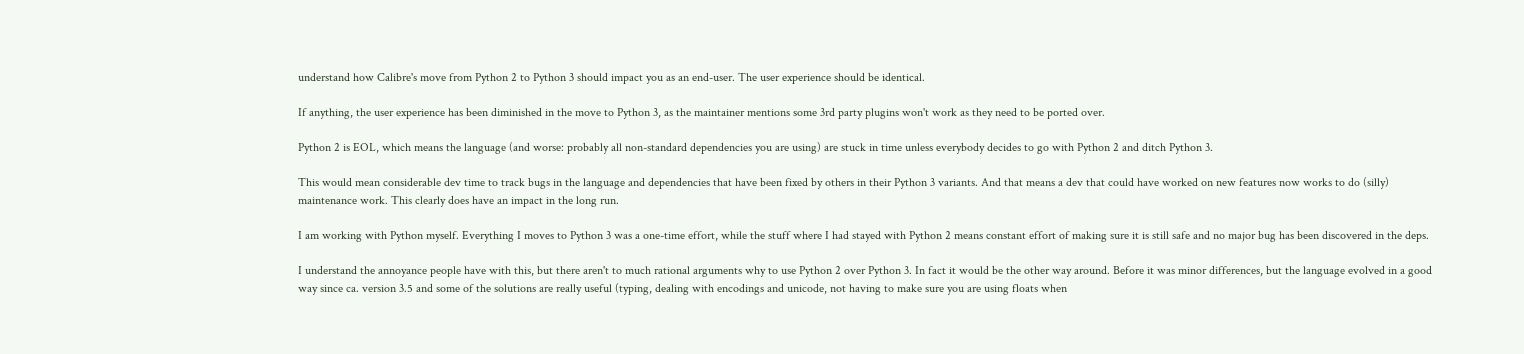understand how Calibre's move from Python 2 to Python 3 should impact you as an end-user. The user experience should be identical.

If anything, the user experience has been diminished in the move to Python 3, as the maintainer mentions some 3rd party plugins won't work as they need to be ported over.

Python 2 is EOL, which means the language (and worse: probably all non-standard dependencies you are using) are stuck in time unless everybody decides to go with Python 2 and ditch Python 3.

This would mean considerable dev time to track bugs in the language and dependencies that have been fixed by others in their Python 3 variants. And that means a dev that could have worked on new features now works to do (silly) maintenance work. This clearly does have an impact in the long run.

I am working with Python myself. Everything I moves to Python 3 was a one-time effort, while the stuff where I had stayed with Python 2 means constant effort of making sure it is still safe and no major bug has been discovered in the deps.

I understand the annoyance people have with this, but there aren't to much rational arguments why to use Python 2 over Python 3. In fact it would be the other way around. Before it was minor differences, but the language evolved in a good way since ca. version 3.5 and some of the solutions are really useful (typing, dealing with encodings and unicode, not having to make sure you are using floats when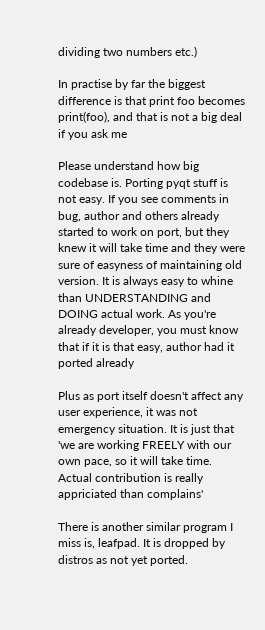dividing two numbers etc.)

In practise by far the biggest difference is that print foo becomes print(foo), and that is not a big deal if you ask me

Please understand how big codebase is. Porting pyqt stuff is not easy. If you see comments in bug, author and others already started to work on port, but they knew it will take time and they were sure of easyness of maintaining old version. It is always easy to whine than UNDERSTANDING and DOING actual work. As you're already developer, you must know that if it is that easy, author had it ported already

Plus as port itself doesn't affect any user experience, it was not emergency situation. It is just that 'we are working FREELY with our own pace, so it will take time. Actual contribution is really appriciated than complains'

There is another similar program I miss is, leafpad. It is dropped by distros as not yet ported.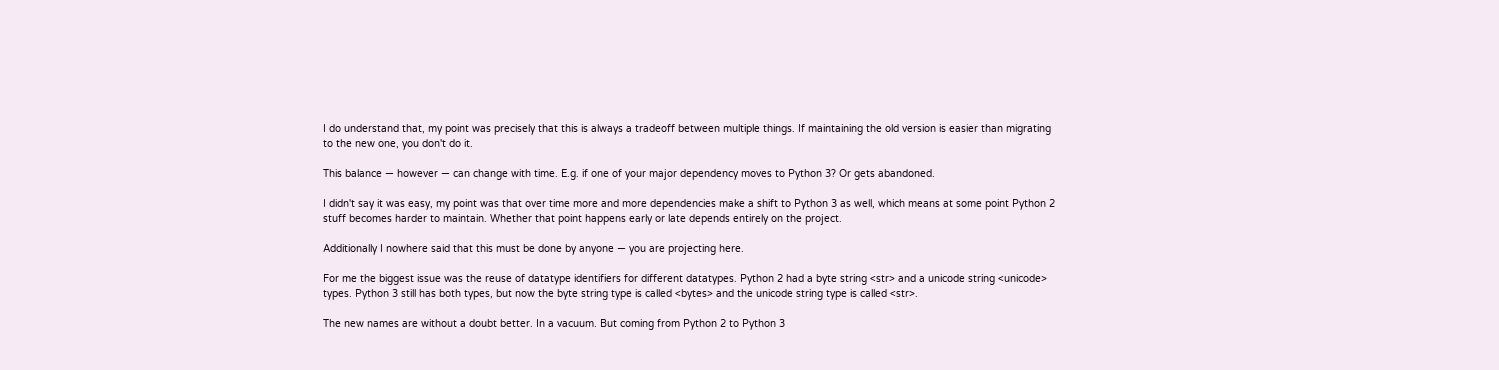I do understand that, my point was precisely that this is always a tradeoff between multiple things. If maintaining the old version is easier than migrating to the new one, you don't do it.

This balance — however — can change with time. E.g. if one of your major dependency moves to Python 3? Or gets abandoned.

I didn't say it was easy, my point was that over time more and more dependencies make a shift to Python 3 as well, which means at some point Python 2 stuff becomes harder to maintain. Whether that point happens early or late depends entirely on the project.

Additionally I nowhere said that this must be done by anyone — you are projecting here.

For me the biggest issue was the reuse of datatype identifiers for different datatypes. Python 2 had a byte string <str> and a unicode string <unicode> types. Python 3 still has both types, but now the byte string type is called <bytes> and the unicode string type is called <str>.

The new names are without a doubt better. In a vacuum. But coming from Python 2 to Python 3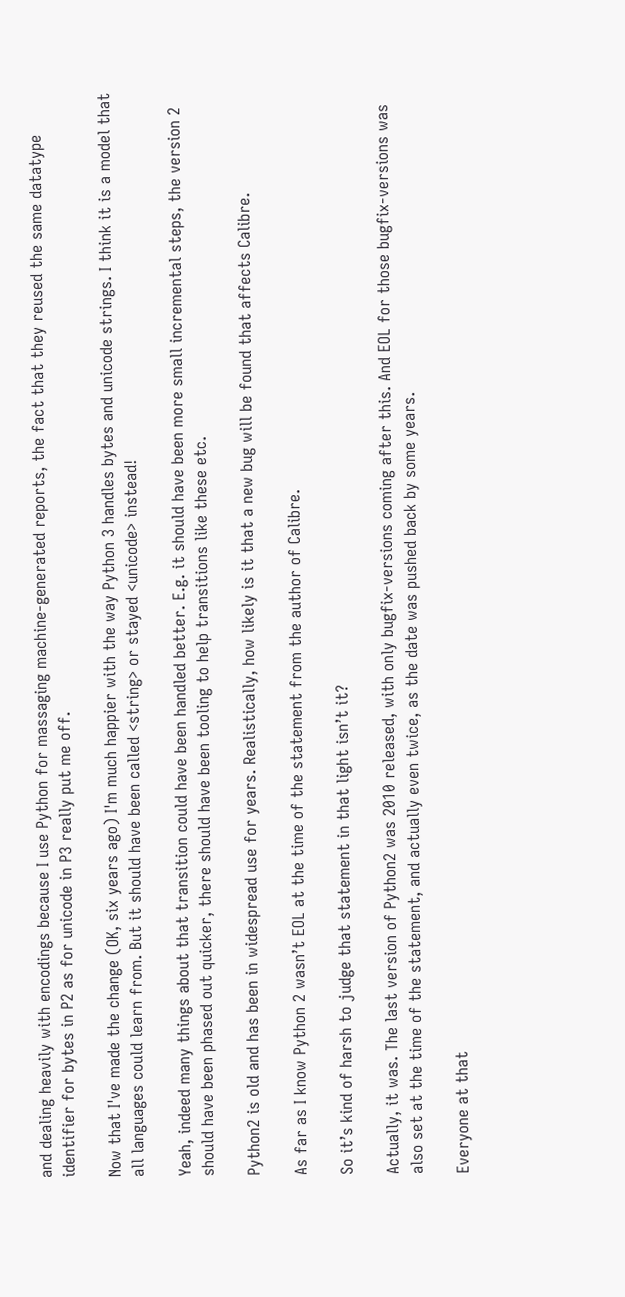and dealing heavily with encodings because I use Python for massaging machine-generated reports, the fact that they reused the same datatype identifier for bytes in P2 as for unicode in P3 really put me off.

Now that I've made the change (OK, six years ago) I'm much happier with the way Python 3 handles bytes and unicode strings. I think it is a model that all languages could learn from. But it should have been called <string> or stayed <unicode> instead!

Yeah, indeed many things about that transition could have been handled better. E.g. it should have been more small incremental steps, the version 2 should have been phased out quicker, there should have been tooling to help transitions like these etc.

Python2 is old and has been in widespread use for years. Realistically, how likely is it that a new bug will be found that affects Calibre.

As far as I know Python 2 wasn’t EOL at the time of the statement from the author of Calibre.

So it’s kind of harsh to judge that statement in that light isn’t it?

Actually, it was. The last version of Python2 was 2010 released, with only bugfix-versions coming after this. And EOL for those bugfix-versions was also set at the time of the statement, and actually even twice, as the date was pushed back by some years.

Everyone at that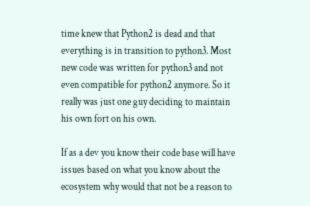time knew that Python2 is dead and that everything is in transition to python3. Most new code was written for python3 and not even compatible for python2 anymore. So it really was just one guy deciding to maintain his own fort on his own.

If as a dev you know their code base will have issues based on what you know about the ecosystem why would that not be a reason to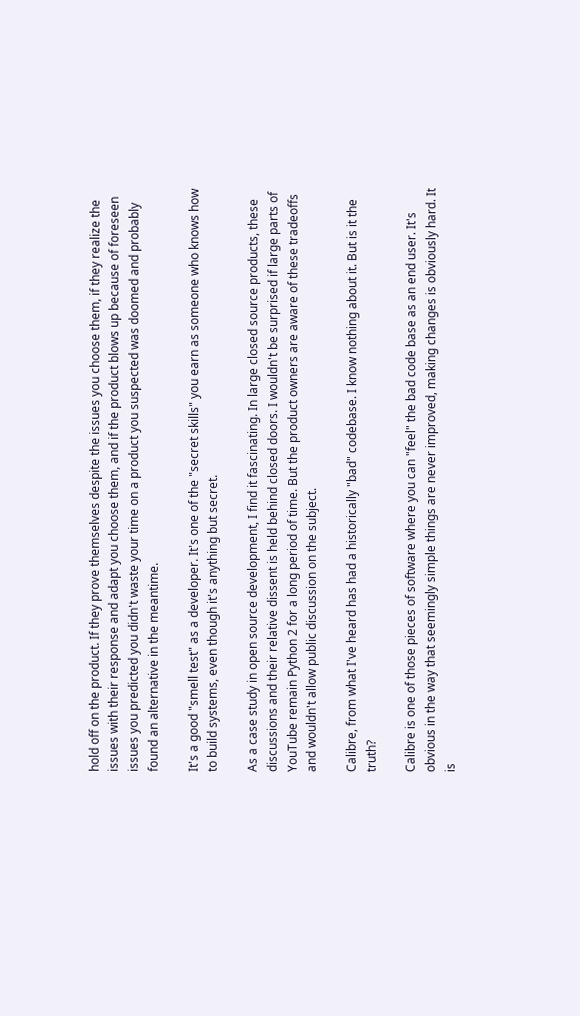hold off on the product. If they prove themselves despite the issues you choose them, if they realize the issues with their response and adapt you choose them, and if the product blows up because of foreseen issues you predicted you didn't waste your time on a product you suspected was doomed and probably found an alternative in the meantime.

It's a good "smell test" as a developer. It's one of the "secret skills" you earn as someone who knows how to build systems, even though it's anything but secret.

As a case study in open source development, I find it fascinating. In large closed source products, these discussions and their relative dissent is held behind closed doors. I wouldn't be surprised if large parts of YouTube remain Python 2 for a long period of time. But the product owners are aware of these tradeoffs and wouldn't allow public discussion on the subject.

Calibre, from what I've heard has had a historically "bad" codebase. I know nothing about it. But is it the truth?

Calibre is one of those pieces of software where you can "feel" the bad code base as an end user. It's obvious in the way that seemingly simple things are never improved, making changes is obviously hard. It is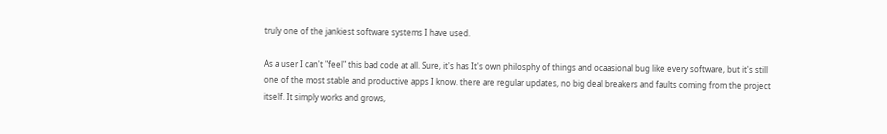truly one of the jankiest software systems I have used.

As a user I can't "feel" this bad code at all. Sure, it's has It's own philosphy of things and ocaasional bug like every software, but it's still one of the most stable and productive apps I know. there are regular updates, no big deal breakers and faults coming from the project itself. It simply works and grows,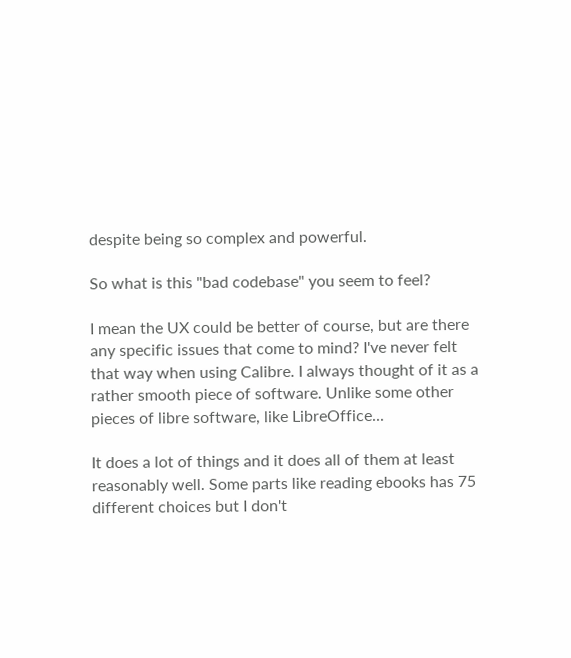despite being so complex and powerful.

So what is this "bad codebase" you seem to feel?

I mean the UX could be better of course, but are there any specific issues that come to mind? I've never felt that way when using Calibre. I always thought of it as a rather smooth piece of software. Unlike some other pieces of libre software, like LibreOffice...

It does a lot of things and it does all of them at least reasonably well. Some parts like reading ebooks has 75 different choices but I don't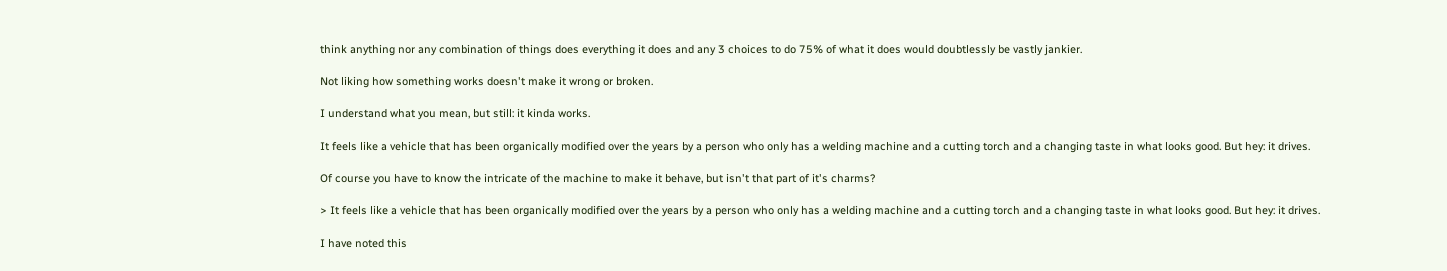think anything nor any combination of things does everything it does and any 3 choices to do 75% of what it does would doubtlessly be vastly jankier.

Not liking how something works doesn't make it wrong or broken.

I understand what you mean, but still: it kinda works.

It feels like a vehicle that has been organically modified over the years by a person who only has a welding machine and a cutting torch and a changing taste in what looks good. But hey: it drives.

Of course you have to know the intricate of the machine to make it behave, but isn't that part of it's charms?

> It feels like a vehicle that has been organically modified over the years by a person who only has a welding machine and a cutting torch and a changing taste in what looks good. But hey: it drives.

I have noted this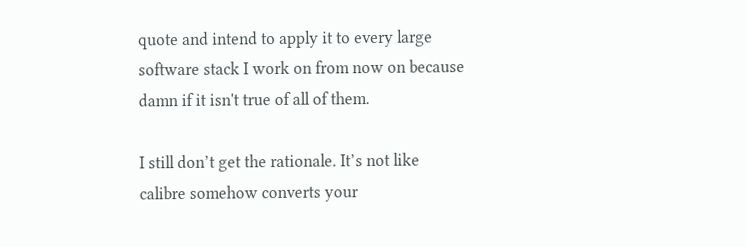quote and intend to apply it to every large software stack I work on from now on because damn if it isn't true of all of them.

I still don’t get the rationale. It’s not like calibre somehow converts your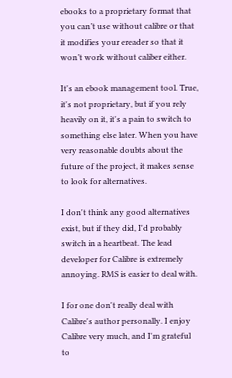ebooks to a proprietary format that you can’t use without calibre or that it modifies your ereader so that it won’t work without caliber either.

It's an ebook management tool. True, it's not proprietary, but if you rely heavily on it, it's a pain to switch to something else later. When you have very reasonable doubts about the future of the project, it makes sense to look for alternatives.

I don't think any good alternatives exist, but if they did, I'd probably switch in a heartbeat. The lead developer for Calibre is extremely annoying. RMS is easier to deal with.

I for one don't really deal with Calibre's author personally. I enjoy Calibre very much, and I'm grateful to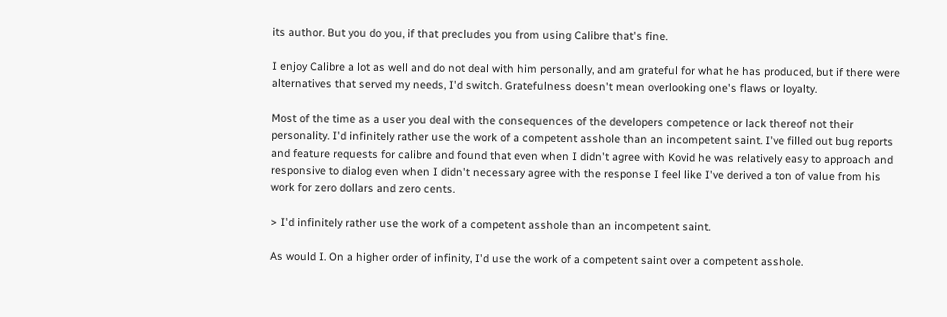its author. But you do you, if that precludes you from using Calibre that's fine.

I enjoy Calibre a lot as well and do not deal with him personally, and am grateful for what he has produced, but if there were alternatives that served my needs, I'd switch. Gratefulness doesn't mean overlooking one's flaws or loyalty.

Most of the time as a user you deal with the consequences of the developers competence or lack thereof not their personality. I'd infinitely rather use the work of a competent asshole than an incompetent saint. I've filled out bug reports and feature requests for calibre and found that even when I didn't agree with Kovid he was relatively easy to approach and responsive to dialog even when I didn't necessary agree with the response I feel like I've derived a ton of value from his work for zero dollars and zero cents.

> I'd infinitely rather use the work of a competent asshole than an incompetent saint.

As would I. On a higher order of infinity, I'd use the work of a competent saint over a competent asshole.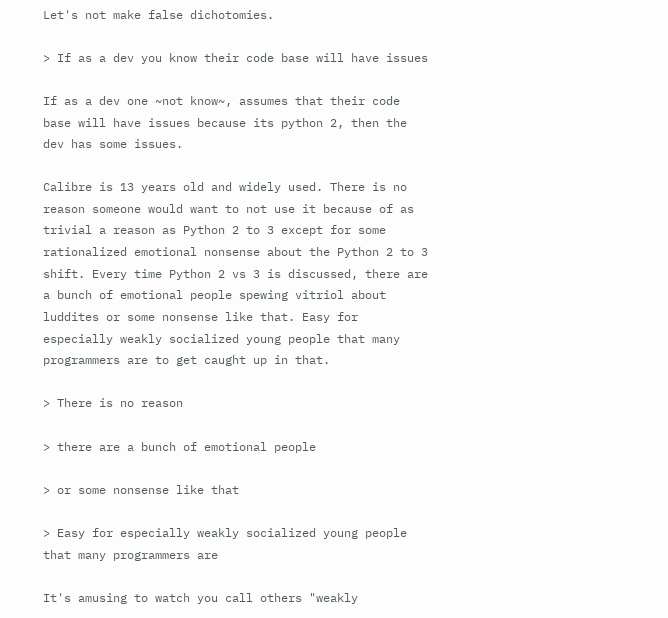Let's not make false dichotomies.

> If as a dev you know their code base will have issues

If as a dev one ~not know~, assumes that their code base will have issues because its python 2, then the dev has some issues.

Calibre is 13 years old and widely used. There is no reason someone would want to not use it because of as trivial a reason as Python 2 to 3 except for some rationalized emotional nonsense about the Python 2 to 3 shift. Every time Python 2 vs 3 is discussed, there are a bunch of emotional people spewing vitriol about luddites or some nonsense like that. Easy for especially weakly socialized young people that many programmers are to get caught up in that.

> There is no reason

> there are a bunch of emotional people

> or some nonsense like that

> Easy for especially weakly socialized young people that many programmers are

It's amusing to watch you call others "weakly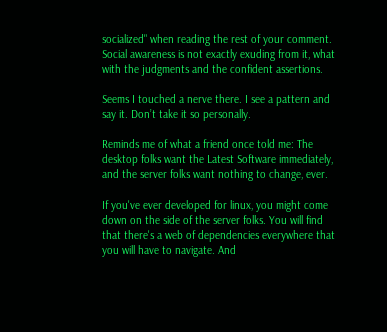socialized" when reading the rest of your comment. Social awareness is not exactly exuding from it, what with the judgments and the confident assertions.

Seems I touched a nerve there. I see a pattern and say it. Don’t take it so personally.

Reminds me of what a friend once told me: The desktop folks want the Latest Software immediately, and the server folks want nothing to change, ever.

If you've ever developed for linux, you might come down on the side of the server folks. You will find that there's a web of dependencies everywhere that you will have to navigate. And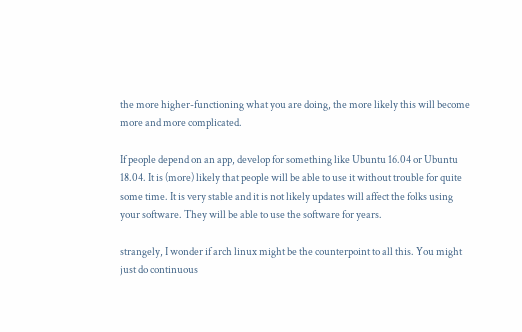the more higher-functioning what you are doing, the more likely this will become more and more complicated.

If people depend on an app, develop for something like Ubuntu 16.04 or Ubuntu 18.04. It is (more) likely that people will be able to use it without trouble for quite some time. It is very stable and it is not likely updates will affect the folks using your software. They will be able to use the software for years.

strangely, I wonder if arch linux might be the counterpoint to all this. You might just do continuous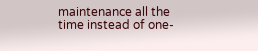maintenance all the time instead of one-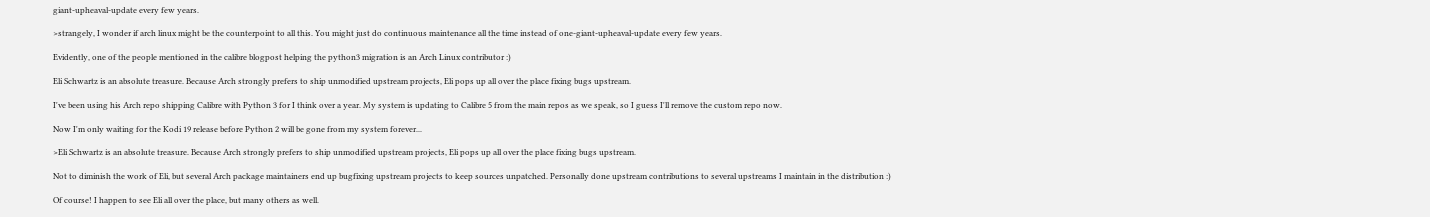giant-upheaval-update every few years.

>strangely, I wonder if arch linux might be the counterpoint to all this. You might just do continuous maintenance all the time instead of one-giant-upheaval-update every few years.

Evidently, one of the people mentioned in the calibre blogpost helping the python3 migration is an Arch Linux contributor :)

Eli Schwartz is an absolute treasure. Because Arch strongly prefers to ship unmodified upstream projects, Eli pops up all over the place fixing bugs upstream.

I've been using his Arch repo shipping Calibre with Python 3 for I think over a year. My system is updating to Calibre 5 from the main repos as we speak, so I guess I'll remove the custom repo now.

Now I'm only waiting for the Kodi 19 release before Python 2 will be gone from my system forever...

>Eli Schwartz is an absolute treasure. Because Arch strongly prefers to ship unmodified upstream projects, Eli pops up all over the place fixing bugs upstream.

Not to diminish the work of Eli, but several Arch package maintainers end up bugfixing upstream projects to keep sources unpatched. Personally done upstream contributions to several upstreams I maintain in the distribution :)

Of course! I happen to see Eli all over the place, but many others as well.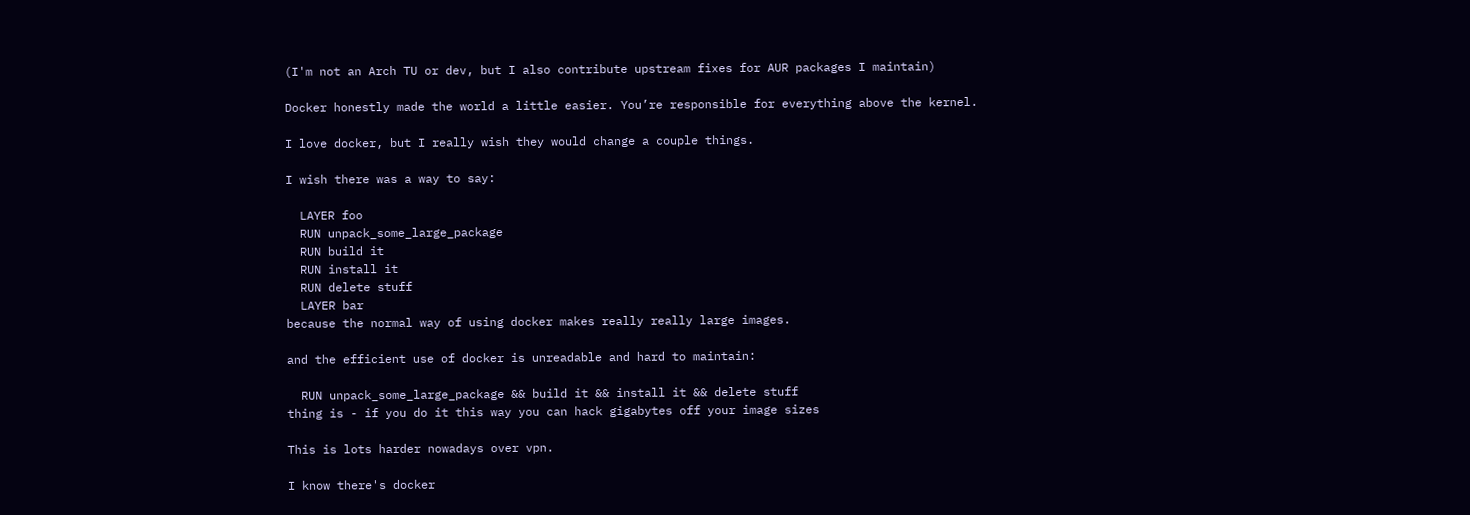(I'm not an Arch TU or dev, but I also contribute upstream fixes for AUR packages I maintain)

Docker honestly made the world a little easier. You’re responsible for everything above the kernel.

I love docker, but I really wish they would change a couple things.

I wish there was a way to say:

  LAYER foo
  RUN unpack_some_large_package
  RUN build it
  RUN install it
  RUN delete stuff
  LAYER bar
because the normal way of using docker makes really really large images.

and the efficient use of docker is unreadable and hard to maintain:

  RUN unpack_some_large_package && build it && install it && delete stuff
thing is - if you do it this way you can hack gigabytes off your image sizes

This is lots harder nowadays over vpn.

I know there's docker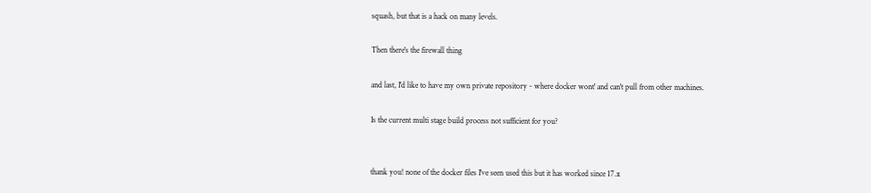squash, but that is a hack on many levels.

Then there's the firewall thing

and last, I'd like to have my own private repository - where docker wont' and can't pull from other machines.

Is the current multi stage build process not sufficient for you?


thank you! none of the docker files I've seen used this but it has worked since 17.x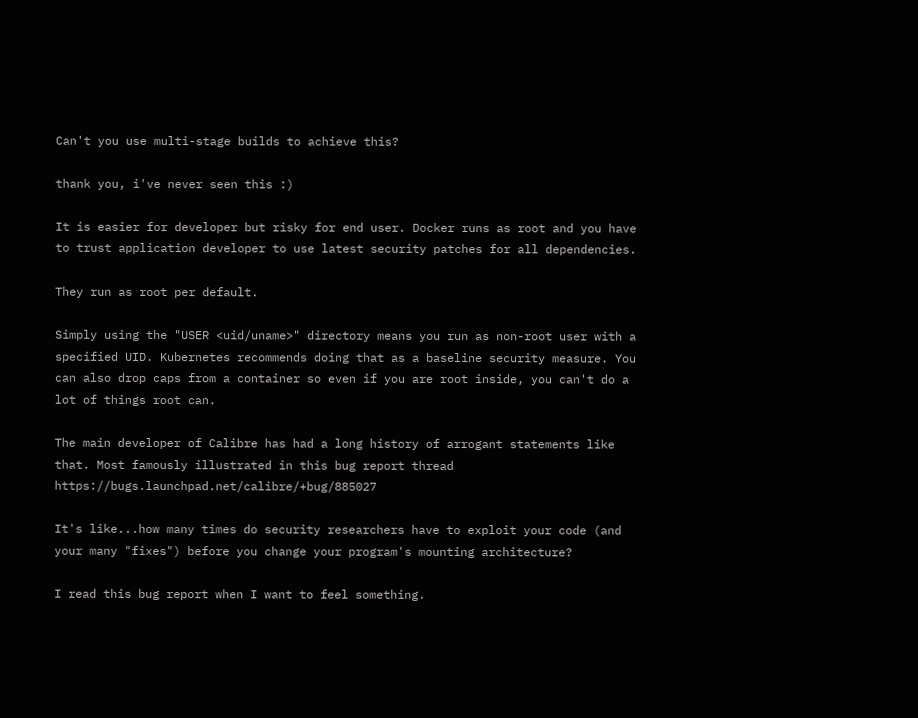Can't you use multi-stage builds to achieve this?

thank you, i've never seen this :)

It is easier for developer but risky for end user. Docker runs as root and you have to trust application developer to use latest security patches for all dependencies.

They run as root per default.

Simply using the "USER <uid/uname>" directory means you run as non-root user with a specified UID. Kubernetes recommends doing that as a baseline security measure. You can also drop caps from a container so even if you are root inside, you can't do a lot of things root can.

The main developer of Calibre has had a long history of arrogant statements like that. Most famously illustrated in this bug report thread https://bugs.launchpad.net/calibre/+bug/885027

It's like...how many times do security researchers have to exploit your code (and your many "fixes") before you change your program's mounting architecture?

I read this bug report when I want to feel something.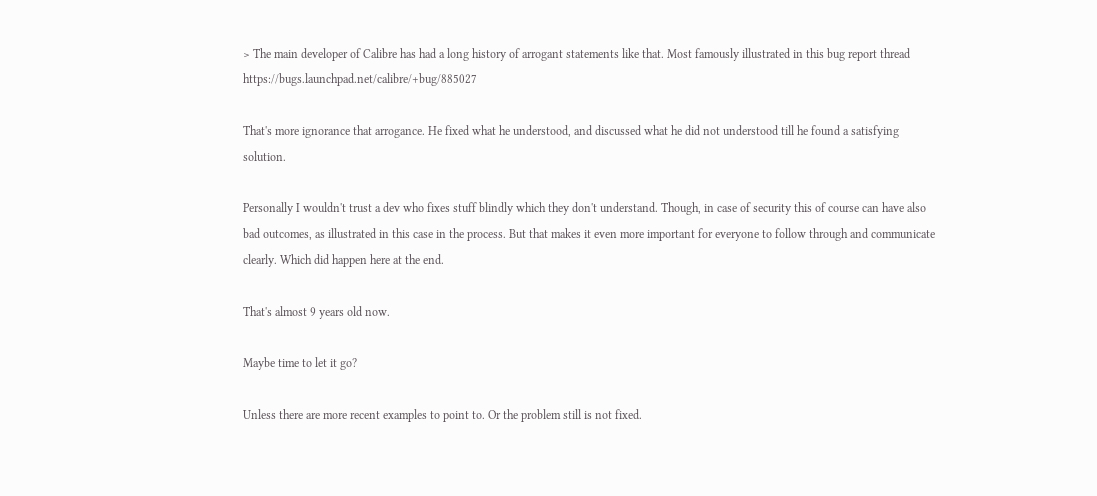> The main developer of Calibre has had a long history of arrogant statements like that. Most famously illustrated in this bug report thread https://bugs.launchpad.net/calibre/+bug/885027

That's more ignorance that arrogance. He fixed what he understood, and discussed what he did not understood till he found a satisfying solution.

Personally I wouldn't trust a dev who fixes stuff blindly which they don't understand. Though, in case of security this of course can have also bad outcomes, as illustrated in this case in the process. But that makes it even more important for everyone to follow through and communicate clearly. Which did happen here at the end.

That's almost 9 years old now.

Maybe time to let it go?

Unless there are more recent examples to point to. Or the problem still is not fixed.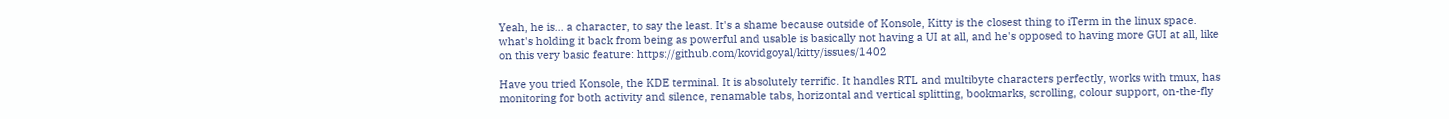Yeah, he is... a character, to say the least. It's a shame because outside of Konsole, Kitty is the closest thing to iTerm in the linux space. what's holding it back from being as powerful and usable is basically not having a UI at all, and he's opposed to having more GUI at all, like on this very basic feature: https://github.com/kovidgoyal/kitty/issues/1402

Have you tried Konsole, the KDE terminal. It is absolutely terrific. It handles RTL and multibyte characters perfectly, works with tmux, has monitoring for both activity and silence, renamable tabs, horizontal and vertical splitting, bookmarks, scrolling, colour support, on-the-fly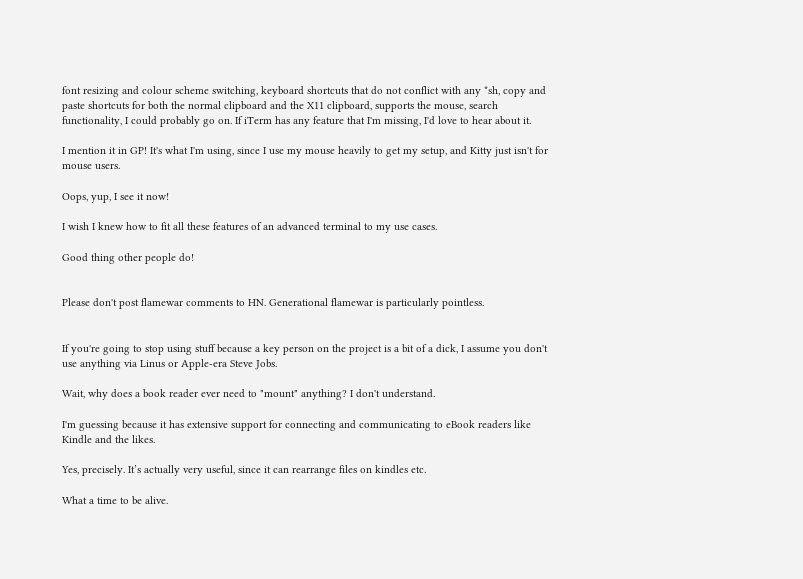font resizing and colour scheme switching, keyboard shortcuts that do not conflict with any *sh, copy and paste shortcuts for both the normal clipboard and the X11 clipboard, supports the mouse, search functionality, I could probably go on. If iTerm has any feature that I'm missing, I'd love to hear about it.

I mention it in GP! It's what I'm using, since I use my mouse heavily to get my setup, and Kitty just isn't for mouse users.

Oops, yup, I see it now!

I wish I knew how to fit all these features of an advanced terminal to my use cases.

Good thing other people do!


Please don't post flamewar comments to HN. Generational flamewar is particularly pointless.


If you're going to stop using stuff because a key person on the project is a bit of a dick, I assume you don't use anything via Linus or Apple-era Steve Jobs.

Wait, why does a book reader ever need to "mount" anything? I don't understand.

I'm guessing because it has extensive support for connecting and communicating to eBook readers like Kindle and the likes.

Yes, precisely. It’s actually very useful, since it can rearrange files on kindles etc.

What a time to be alive.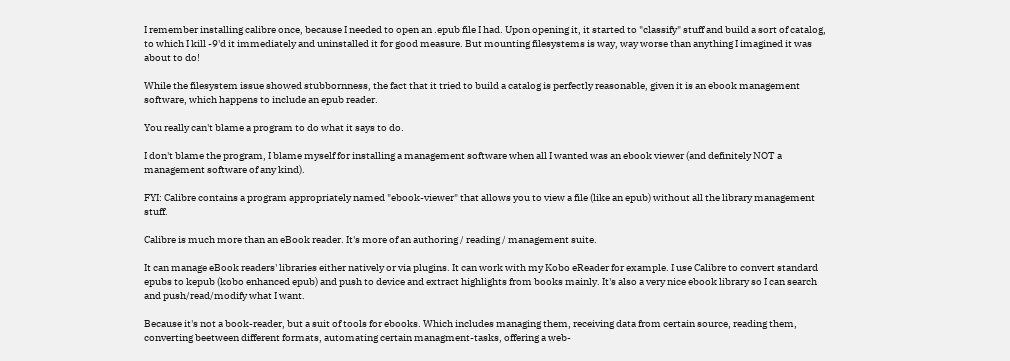I remember installing calibre once, because I needed to open an .epub file I had. Upon opening it, it started to "classify" stuff and build a sort of catalog, to which I kill -9'd it immediately and uninstalled it for good measure. But mounting filesystems is way, way worse than anything I imagined it was about to do!

While the filesystem issue showed stubbornness, the fact that it tried to build a catalog is perfectly reasonable, given it is an ebook management software, which happens to include an epub reader.

You really can't blame a program to do what it says to do.

I don't blame the program, I blame myself for installing a management software when all I wanted was an ebook viewer (and definitely NOT a management software of any kind).

FYI: Calibre contains a program appropriately named "ebook-viewer" that allows you to view a file (like an epub) without all the library management stuff.

Calibre is much more than an eBook reader. It's more of an authoring / reading / management suite.

It can manage eBook readers' libraries either natively or via plugins. It can work with my Kobo eReader for example. I use Calibre to convert standard epubs to kepub (kobo enhanced epub) and push to device and extract highlights from books mainly. It's also a very nice ebook library so I can search and push/read/modify what I want.

Because it's not a book-reader, but a suit of tools for ebooks. Which includes managing them, receiving data from certain source, reading them, converting beetween different formats, automating certain managment-tasks, offering a web-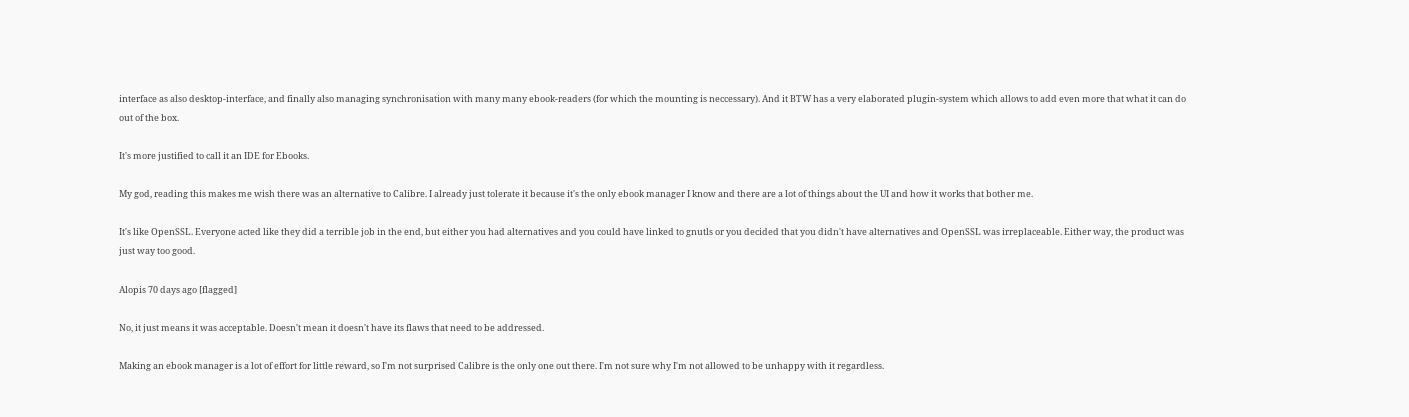interface as also desktop-interface, and finally also managing synchronisation with many many ebook-readers (for which the mounting is neccessary). And it BTW has a very elaborated plugin-system which allows to add even more that what it can do out of the box.

It's more justified to call it an IDE for Ebooks.

My god, reading this makes me wish there was an alternative to Calibre. I already just tolerate it because it's the only ebook manager I know and there are a lot of things about the UI and how it works that bother me.

It's like OpenSSL. Everyone acted like they did a terrible job in the end, but either you had alternatives and you could have linked to gnutls or you decided that you didn't have alternatives and OpenSSL was irreplaceable. Either way, the product was just way too good.

Alopis 70 days ago [flagged]

No, it just means it was acceptable. Doesn't mean it doesn't have its flaws that need to be addressed.

Making an ebook manager is a lot of effort for little reward, so I'm not surprised Calibre is the only one out there. I'm not sure why I'm not allowed to be unhappy with it regardless.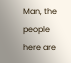Man, the people here are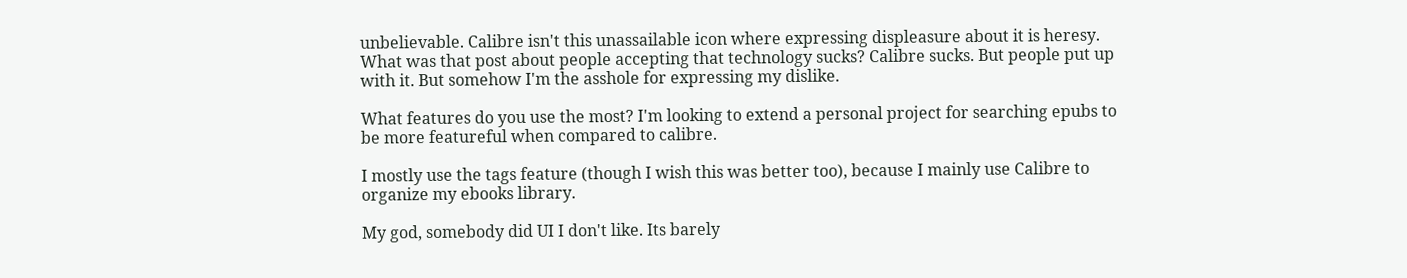unbelievable. Calibre isn't this unassailable icon where expressing displeasure about it is heresy. What was that post about people accepting that technology sucks? Calibre sucks. But people put up with it. But somehow I'm the asshole for expressing my dislike.

What features do you use the most? I'm looking to extend a personal project for searching epubs to be more featureful when compared to calibre.

I mostly use the tags feature (though I wish this was better too), because I mainly use Calibre to organize my ebooks library.

My god, somebody did UI I don't like. Its barely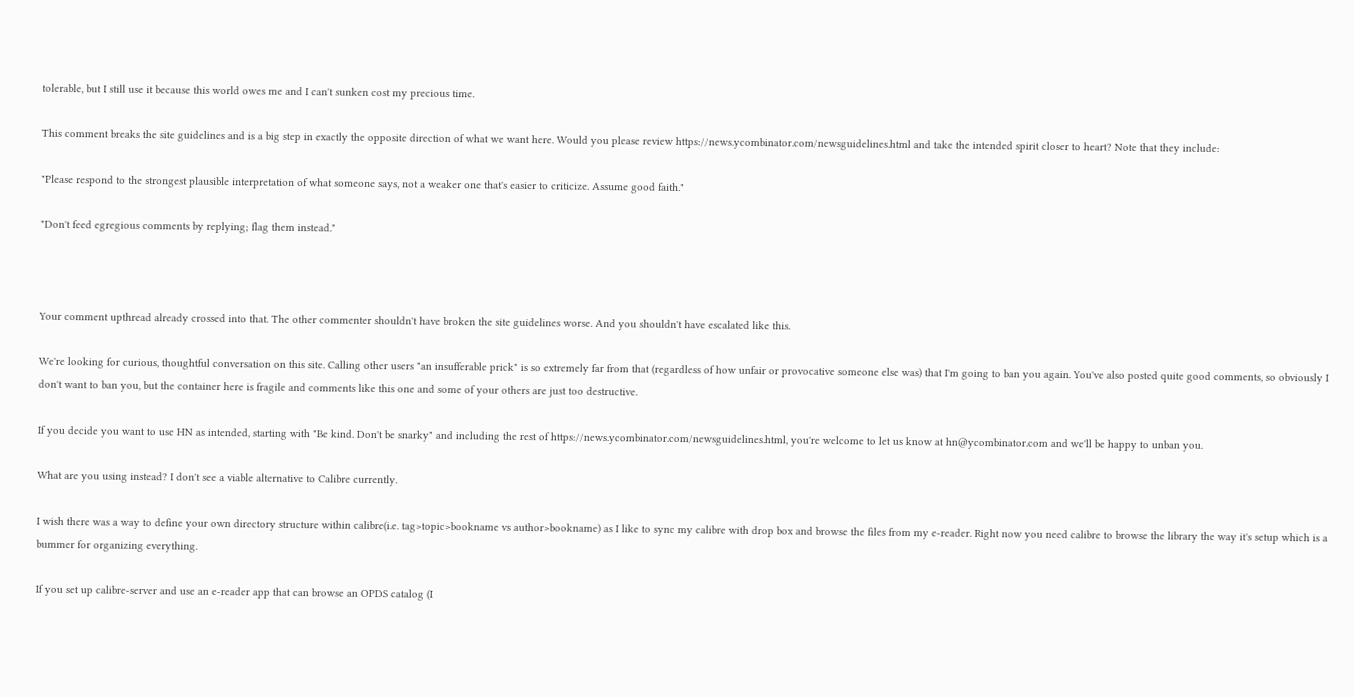tolerable, but I still use it because this world owes me and I can't sunken cost my precious time.

This comment breaks the site guidelines and is a big step in exactly the opposite direction of what we want here. Would you please review https://news.ycombinator.com/newsguidelines.html and take the intended spirit closer to heart? Note that they include:

"Please respond to the strongest plausible interpretation of what someone says, not a weaker one that's easier to criticize. Assume good faith."

"Don't feed egregious comments by replying; flag them instead."



Your comment upthread already crossed into that. The other commenter shouldn't have broken the site guidelines worse. And you shouldn't have escalated like this.

We're looking for curious, thoughtful conversation on this site. Calling other users "an insufferable prick" is so extremely far from that (regardless of how unfair or provocative someone else was) that I'm going to ban you again. You've also posted quite good comments, so obviously I don't want to ban you, but the container here is fragile and comments like this one and some of your others are just too destructive.

If you decide you want to use HN as intended, starting with "Be kind. Don't be snarky" and including the rest of https://news.ycombinator.com/newsguidelines.html, you're welcome to let us know at hn@ycombinator.com and we'll be happy to unban you.

What are you using instead? I don't see a viable alternative to Calibre currently.

I wish there was a way to define your own directory structure within calibre(i.e. tag>topic>bookname vs author>bookname) as I like to sync my calibre with drop box and browse the files from my e-reader. Right now you need calibre to browse the library the way it's setup which is a bummer for organizing everything.

If you set up calibre-server and use an e-reader app that can browse an OPDS catalog (I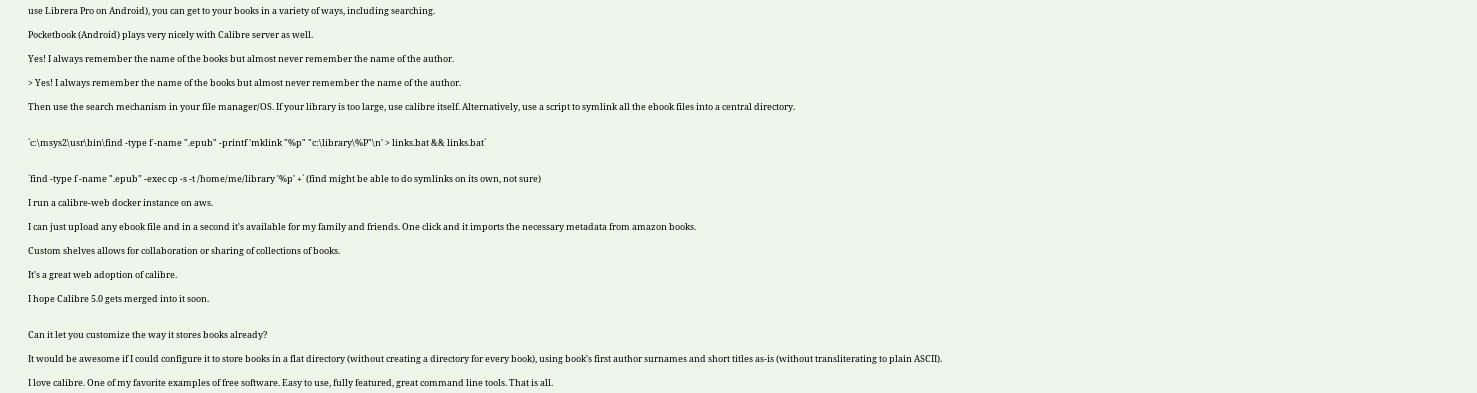use Librera Pro on Android), you can get to your books in a variety of ways, including searching.

Pocketbook (Android) plays very nicely with Calibre server as well.

Yes! I always remember the name of the books but almost never remember the name of the author.

> Yes! I always remember the name of the books but almost never remember the name of the author.

Then use the search mechanism in your file manager/OS. If your library is too large, use calibre itself. Alternatively, use a script to symlink all the ebook files into a central directory.


`c:\msys2\usr\bin\find -type f -name ".epub" -printf 'mklink "%p" "c:\library\%P"\n' > links.bat && links.bat`


`find -type f -name ".epub" -exec cp -s -t /home/me/library '%p' +` (find might be able to do symlinks on its own, not sure)

I run a calibre-web docker instance on aws.

I can just upload any ebook file and in a second it's available for my family and friends. One click and it imports the necessary metadata from amazon books.

Custom shelves allows for collaboration or sharing of collections of books.

It's a great web adoption of calibre.

I hope Calibre 5.0 gets merged into it soon.


Can it let you customize the way it stores books already?

It would be awesome if I could configure it to store books in a flat directory (without creating a directory for every book), using book's first author surnames and short titles as-is (without transliterating to plain ASCII).

I love calibre. One of my favorite examples of free software. Easy to use, fully featured, great command line tools. That is all.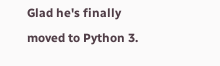Glad he's finally moved to Python 3.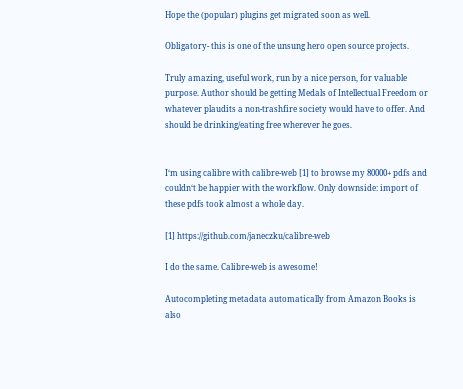Hope the (popular) plugins get migrated soon as well.

Obligatory- this is one of the unsung hero open source projects.

Truly amazing, useful work, run by a nice person, for valuable purpose. Author should be getting Medals of Intellectual Freedom or whatever plaudits a non-trashfire society would have to offer. And should be drinking/eating free wherever he goes.


I‘m using calibre with calibre-web [1] to browse my 80000+ pdfs and couldn‘t be happier with the workflow. Only downside: import of these pdfs took almost a whole day.

[1] https://github.com/janeczku/calibre-web

I do the same. Calibre-web is awesome!

Autocompleting metadata automatically from Amazon Books is also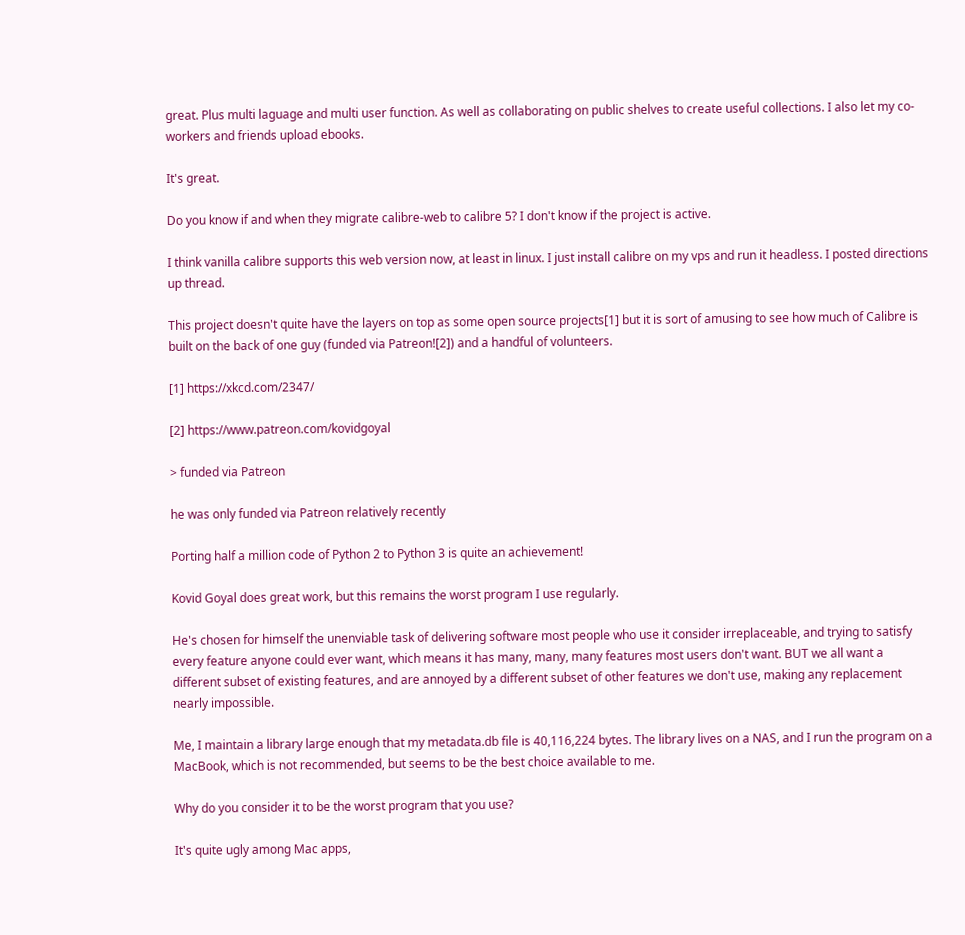great. Plus multi laguage and multi user function. As well as collaborating on public shelves to create useful collections. I also let my co-workers and friends upload ebooks.

It's great.

Do you know if and when they migrate calibre-web to calibre 5? I don't know if the project is active.

I think vanilla calibre supports this web version now, at least in linux. I just install calibre on my vps and run it headless. I posted directions up thread.

This project doesn't quite have the layers on top as some open source projects[1] but it is sort of amusing to see how much of Calibre is built on the back of one guy (funded via Patreon![2]) and a handful of volunteers.

[1] https://xkcd.com/2347/

[2] https://www.patreon.com/kovidgoyal

> funded via Patreon

he was only funded via Patreon relatively recently

Porting half a million code of Python 2 to Python 3 is quite an achievement!

Kovid Goyal does great work, but this remains the worst program I use regularly.

He's chosen for himself the unenviable task of delivering software most people who use it consider irreplaceable, and trying to satisfy every feature anyone could ever want, which means it has many, many, many features most users don't want. BUT we all want a different subset of existing features, and are annoyed by a different subset of other features we don't use, making any replacement nearly impossible.

Me, I maintain a library large enough that my metadata.db file is 40,116,224 bytes. The library lives on a NAS, and I run the program on a MacBook, which is not recommended, but seems to be the best choice available to me.

Why do you consider it to be the worst program that you use?

It's quite ugly among Mac apps,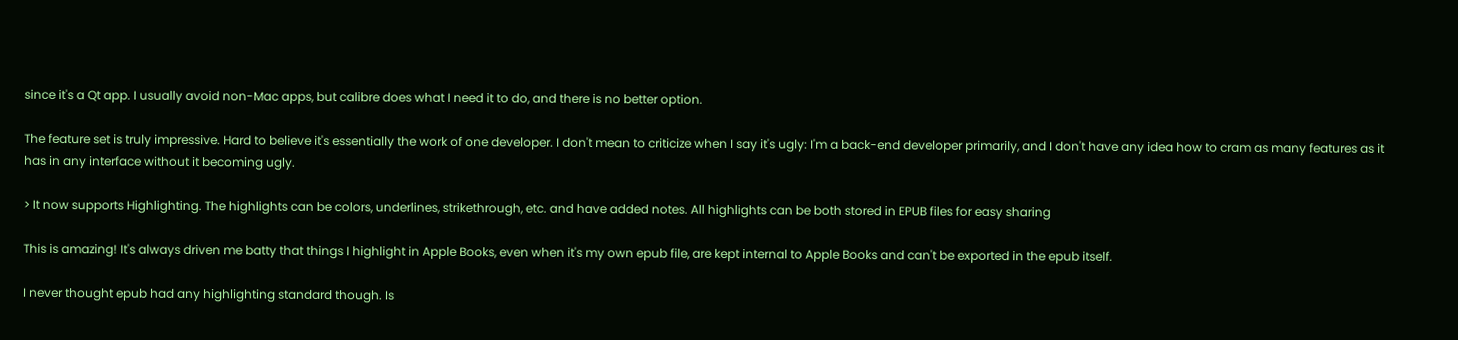since it's a Qt app. I usually avoid non-Mac apps, but calibre does what I need it to do, and there is no better option.

The feature set is truly impressive. Hard to believe it's essentially the work of one developer. I don't mean to criticize when I say it's ugly: I'm a back-end developer primarily, and I don't have any idea how to cram as many features as it has in any interface without it becoming ugly.

> It now supports Highlighting. The highlights can be colors, underlines, strikethrough, etc. and have added notes. All highlights can be both stored in EPUB files for easy sharing

This is amazing! It's always driven me batty that things I highlight in Apple Books, even when it's my own epub file, are kept internal to Apple Books and can't be exported in the epub itself.

I never thought epub had any highlighting standard though. Is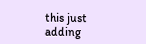this just adding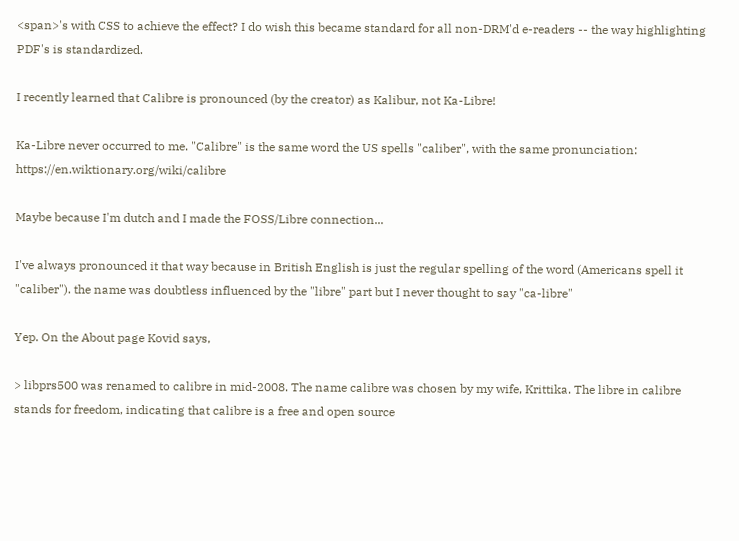<span>'s with CSS to achieve the effect? I do wish this became standard for all non-DRM'd e-readers -- the way highlighting PDF's is standardized.

I recently learned that Calibre is pronounced (by the creator) as Kalibur, not Ka-Libre!

Ka-Libre never occurred to me. "Calibre" is the same word the US spells "caliber", with the same pronunciation: https://en.wiktionary.org/wiki/calibre

Maybe because I'm dutch and I made the FOSS/Libre connection...

I've always pronounced it that way because in British English is just the regular spelling of the word (Americans spell it "caliber"). the name was doubtless influenced by the "libre" part but I never thought to say "ca-libre"

Yep. On the About page Kovid says,

> libprs500 was renamed to calibre in mid-2008. The name calibre was chosen by my wife, Krittika. The libre in calibre stands for freedom, indicating that calibre is a free and open source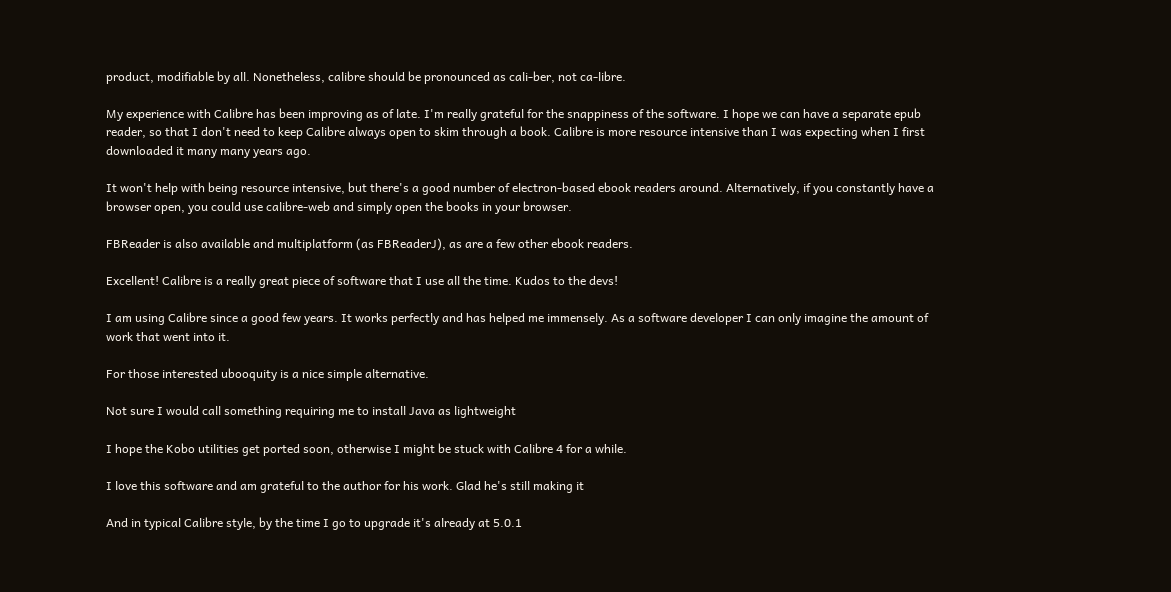product, modifiable by all. Nonetheless, calibre should be pronounced as cali-ber, not ca-libre.

My experience with Calibre has been improving as of late. I'm really grateful for the snappiness of the software. I hope we can have a separate epub reader, so that I don't need to keep Calibre always open to skim through a book. Calibre is more resource intensive than I was expecting when I first downloaded it many many years ago.

It won't help with being resource intensive, but there's a good number of electron-based ebook readers around. Alternatively, if you constantly have a browser open, you could use calibre-web and simply open the books in your browser.

FBReader is also available and multiplatform (as FBReaderJ), as are a few other ebook readers.

Excellent! Calibre is a really great piece of software that I use all the time. Kudos to the devs!

I am using Calibre since a good few years. It works perfectly and has helped me immensely. As a software developer I can only imagine the amount of work that went into it.

For those interested ubooquity is a nice simple alternative.

Not sure I would call something requiring me to install Java as lightweight

I hope the Kobo utilities get ported soon, otherwise I might be stuck with Calibre 4 for a while.

I love this software and am grateful to the author for his work. Glad he's still making it

And in typical Calibre style, by the time I go to upgrade it's already at 5.0.1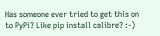Has someone ever tried to get this on to PyPi? Like pip install calibre? :-)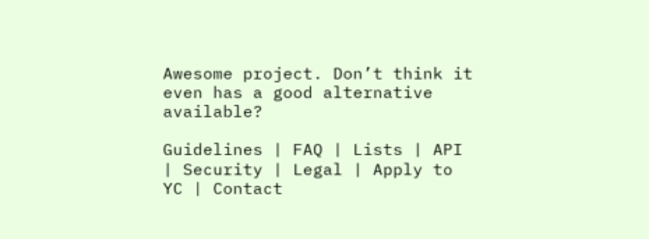Awesome project. Don’t think it even has a good alternative available?

Guidelines | FAQ | Lists | API | Security | Legal | Apply to YC | Contact